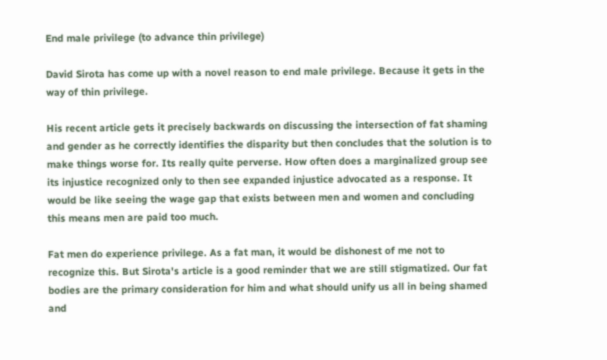End male privilege (to advance thin privilege)

David Sirota has come up with a novel reason to end male privilege. Because it gets in the way of thin privilege.

His recent article gets it precisely backwards on discussing the intersection of fat shaming and gender as he correctly identifies the disparity but then concludes that the solution is to make things worse for. Its really quite perverse. How often does a marginalized group see its injustice recognized only to then see expanded injustice advocated as a response. It would be like seeing the wage gap that exists between men and women and concluding this means men are paid too much.

Fat men do experience privilege. As a fat man, it would be dishonest of me not to recognize this. But Sirota's article is a good reminder that we are still stigmatized. Our fat bodies are the primary consideration for him and what should unify us all in being shamed and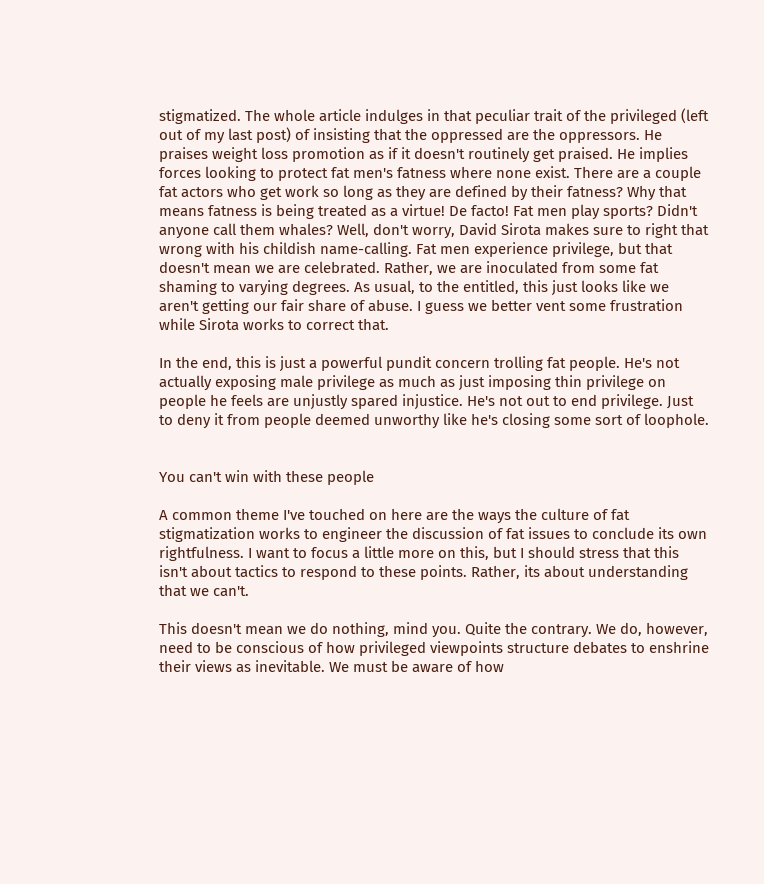stigmatized. The whole article indulges in that peculiar trait of the privileged (left out of my last post) of insisting that the oppressed are the oppressors. He praises weight loss promotion as if it doesn't routinely get praised. He implies forces looking to protect fat men's fatness where none exist. There are a couple fat actors who get work so long as they are defined by their fatness? Why that means fatness is being treated as a virtue! De facto! Fat men play sports? Didn't anyone call them whales? Well, don't worry, David Sirota makes sure to right that wrong with his childish name-calling. Fat men experience privilege, but that doesn't mean we are celebrated. Rather, we are inoculated from some fat shaming to varying degrees. As usual, to the entitled, this just looks like we aren't getting our fair share of abuse. I guess we better vent some frustration while Sirota works to correct that.

In the end, this is just a powerful pundit concern trolling fat people. He's not actually exposing male privilege as much as just imposing thin privilege on people he feels are unjustly spared injustice. He's not out to end privilege. Just to deny it from people deemed unworthy like he's closing some sort of loophole.


You can't win with these people

A common theme I've touched on here are the ways the culture of fat stigmatization works to engineer the discussion of fat issues to conclude its own rightfulness. I want to focus a little more on this, but I should stress that this isn't about tactics to respond to these points. Rather, its about understanding that we can't.

This doesn't mean we do nothing, mind you. Quite the contrary. We do, however, need to be conscious of how privileged viewpoints structure debates to enshrine their views as inevitable. We must be aware of how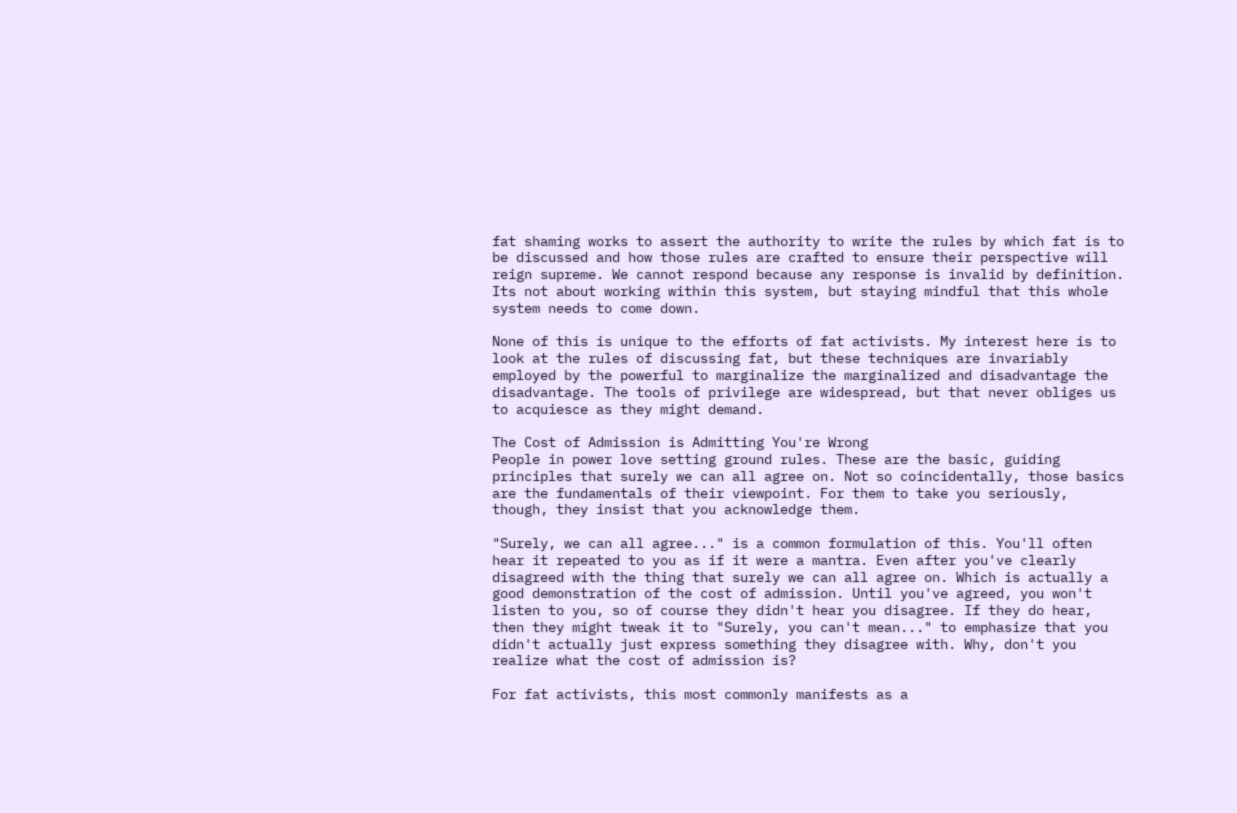fat shaming works to assert the authority to write the rules by which fat is to be discussed and how those rules are crafted to ensure their perspective will reign supreme. We cannot respond because any response is invalid by definition. Its not about working within this system, but staying mindful that this whole system needs to come down.

None of this is unique to the efforts of fat activists. My interest here is to look at the rules of discussing fat, but these techniques are invariably employed by the powerful to marginalize the marginalized and disadvantage the disadvantage. The tools of privilege are widespread, but that never obliges us to acquiesce as they might demand.

The Cost of Admission is Admitting You're Wrong
People in power love setting ground rules. These are the basic, guiding principles that surely we can all agree on. Not so coincidentally, those basics are the fundamentals of their viewpoint. For them to take you seriously, though, they insist that you acknowledge them.

"Surely, we can all agree..." is a common formulation of this. You'll often hear it repeated to you as if it were a mantra. Even after you've clearly disagreed with the thing that surely we can all agree on. Which is actually a good demonstration of the cost of admission. Until you've agreed, you won't listen to you, so of course they didn't hear you disagree. If they do hear, then they might tweak it to "Surely, you can't mean..." to emphasize that you didn't actually just express something they disagree with. Why, don't you realize what the cost of admission is?

For fat activists, this most commonly manifests as a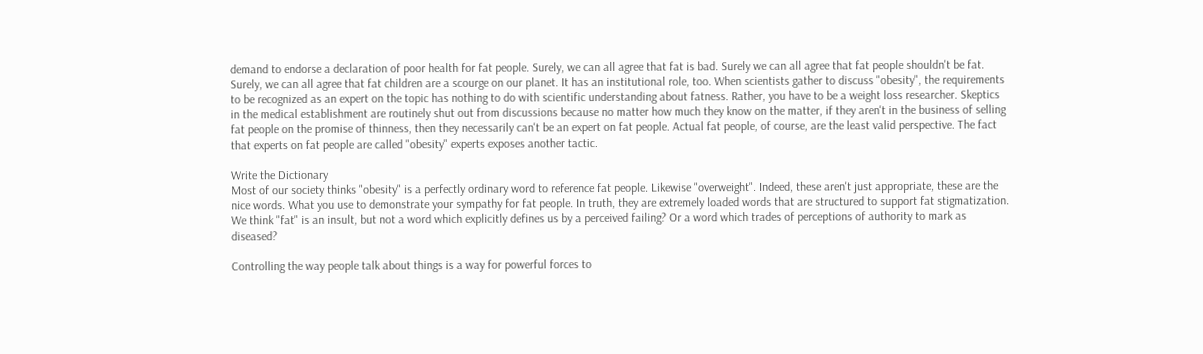demand to endorse a declaration of poor health for fat people. Surely, we can all agree that fat is bad. Surely we can all agree that fat people shouldn't be fat. Surely, we can all agree that fat children are a scourge on our planet. It has an institutional role, too. When scientists gather to discuss "obesity", the requirements to be recognized as an expert on the topic has nothing to do with scientific understanding about fatness. Rather, you have to be a weight loss researcher. Skeptics in the medical establishment are routinely shut out from discussions because no matter how much they know on the matter, if they aren't in the business of selling fat people on the promise of thinness, then they necessarily can't be an expert on fat people. Actual fat people, of course, are the least valid perspective. The fact that experts on fat people are called "obesity" experts exposes another tactic.

Write the Dictionary
Most of our society thinks "obesity" is a perfectly ordinary word to reference fat people. Likewise "overweight". Indeed, these aren't just appropriate, these are the nice words. What you use to demonstrate your sympathy for fat people. In truth, they are extremely loaded words that are structured to support fat stigmatization. We think "fat" is an insult, but not a word which explicitly defines us by a perceived failing? Or a word which trades of perceptions of authority to mark as diseased?

Controlling the way people talk about things is a way for powerful forces to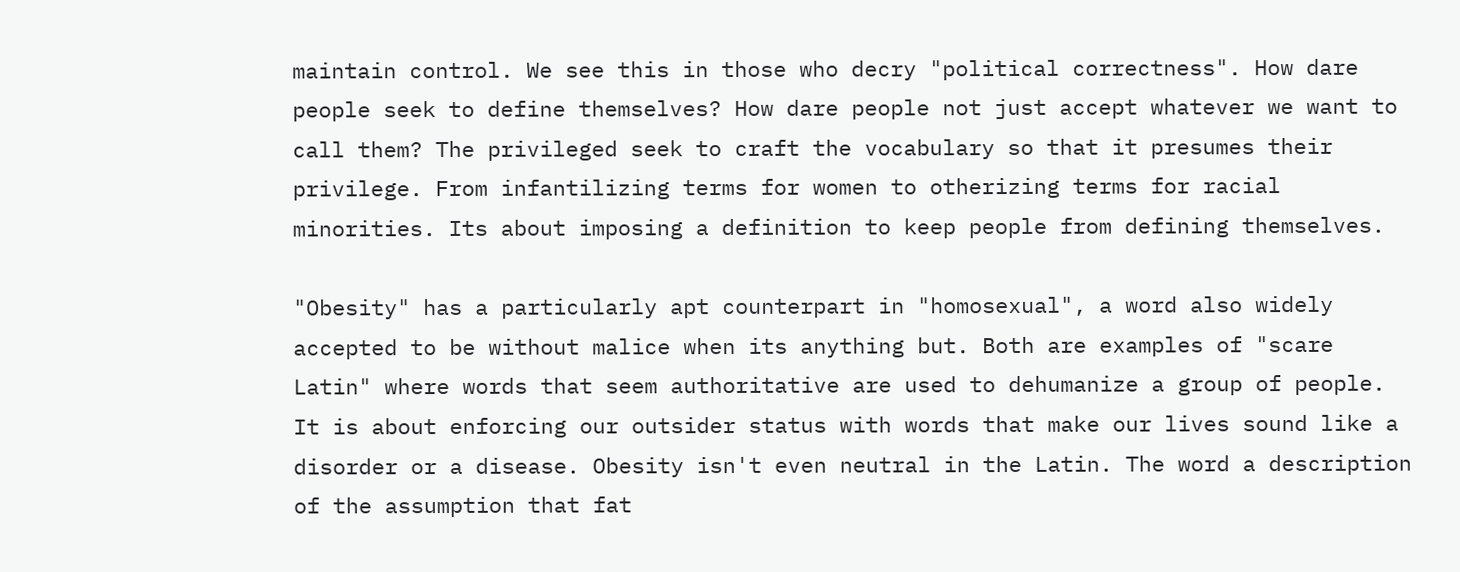maintain control. We see this in those who decry "political correctness". How dare people seek to define themselves? How dare people not just accept whatever we want to call them? The privileged seek to craft the vocabulary so that it presumes their privilege. From infantilizing terms for women to otherizing terms for racial minorities. Its about imposing a definition to keep people from defining themselves.

"Obesity" has a particularly apt counterpart in "homosexual", a word also widely accepted to be without malice when its anything but. Both are examples of "scare Latin" where words that seem authoritative are used to dehumanize a group of people. It is about enforcing our outsider status with words that make our lives sound like a disorder or a disease. Obesity isn't even neutral in the Latin. The word a description of the assumption that fat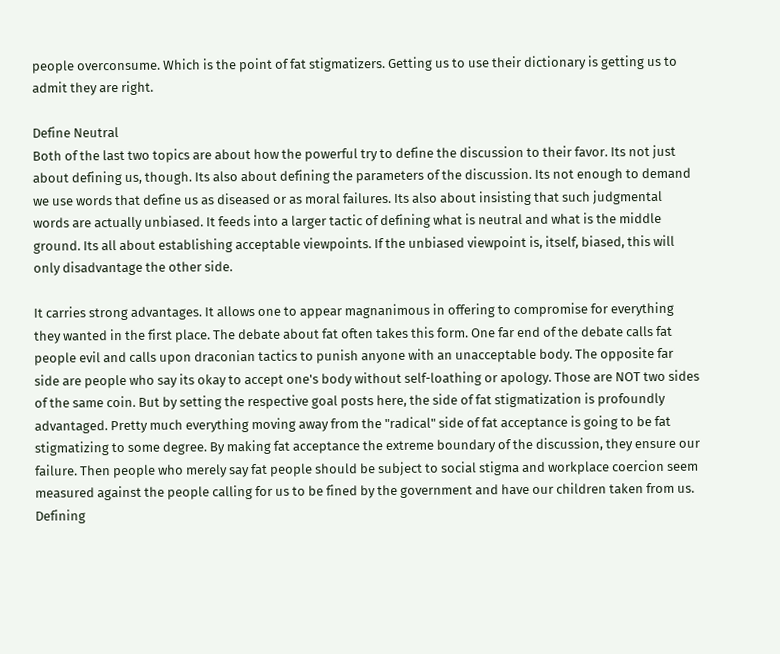people overconsume. Which is the point of fat stigmatizers. Getting us to use their dictionary is getting us to admit they are right.

Define Neutral
Both of the last two topics are about how the powerful try to define the discussion to their favor. Its not just about defining us, though. Its also about defining the parameters of the discussion. Its not enough to demand we use words that define us as diseased or as moral failures. Its also about insisting that such judgmental words are actually unbiased. It feeds into a larger tactic of defining what is neutral and what is the middle ground. Its all about establishing acceptable viewpoints. If the unbiased viewpoint is, itself, biased, this will only disadvantage the other side.

It carries strong advantages. It allows one to appear magnanimous in offering to compromise for everything they wanted in the first place. The debate about fat often takes this form. One far end of the debate calls fat people evil and calls upon draconian tactics to punish anyone with an unacceptable body. The opposite far side are people who say its okay to accept one's body without self-loathing or apology. Those are NOT two sides of the same coin. But by setting the respective goal posts here, the side of fat stigmatization is profoundly advantaged. Pretty much everything moving away from the "radical" side of fat acceptance is going to be fat stigmatizing to some degree. By making fat acceptance the extreme boundary of the discussion, they ensure our failure. Then people who merely say fat people should be subject to social stigma and workplace coercion seem measured against the people calling for us to be fined by the government and have our children taken from us. Defining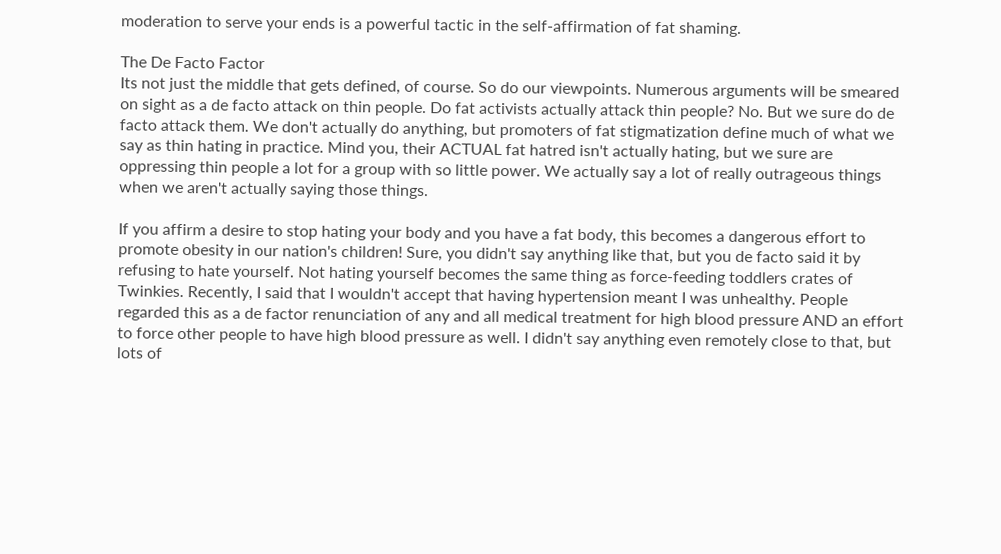moderation to serve your ends is a powerful tactic in the self-affirmation of fat shaming.

The De Facto Factor
Its not just the middle that gets defined, of course. So do our viewpoints. Numerous arguments will be smeared on sight as a de facto attack on thin people. Do fat activists actually attack thin people? No. But we sure do de facto attack them. We don't actually do anything, but promoters of fat stigmatization define much of what we say as thin hating in practice. Mind you, their ACTUAL fat hatred isn't actually hating, but we sure are oppressing thin people a lot for a group with so little power. We actually say a lot of really outrageous things when we aren't actually saying those things.

If you affirm a desire to stop hating your body and you have a fat body, this becomes a dangerous effort to promote obesity in our nation's children! Sure, you didn't say anything like that, but you de facto said it by refusing to hate yourself. Not hating yourself becomes the same thing as force-feeding toddlers crates of Twinkies. Recently, I said that I wouldn't accept that having hypertension meant I was unhealthy. People regarded this as a de factor renunciation of any and all medical treatment for high blood pressure AND an effort to force other people to have high blood pressure as well. I didn't say anything even remotely close to that, but lots of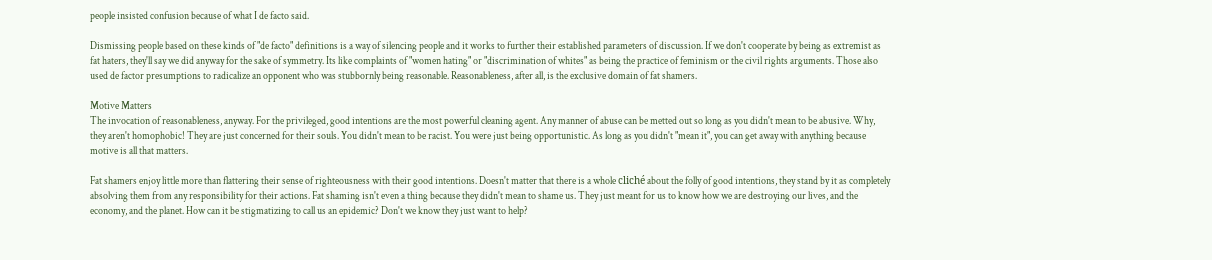people insisted confusion because of what I de facto said.

Dismissing people based on these kinds of "de facto" definitions is a way of silencing people and it works to further their established parameters of discussion. If we don't cooperate by being as extremist as fat haters, they'll say we did anyway for the sake of symmetry. Its like complaints of "women hating" or "discrimination of whites" as being the practice of feminism or the civil rights arguments. Those also used de factor presumptions to radicalize an opponent who was stubbornly being reasonable. Reasonableness, after all, is the exclusive domain of fat shamers.

Motive Matters
The invocation of reasonableness, anyway. For the privileged, good intentions are the most powerful cleaning agent. Any manner of abuse can be metted out so long as you didn't mean to be abusive. Why, they aren't homophobic! They are just concerned for their souls. You didn't mean to be racist. You were just being opportunistic. As long as you didn't "mean it", you can get away with anything because motive is all that matters.

Fat shamers enjoy little more than flattering their sense of righteousness with their good intentions. Doesn't matter that there is a whole cliché about the folly of good intentions, they stand by it as completely absolving them from any responsibility for their actions. Fat shaming isn't even a thing because they didn't mean to shame us. They just meant for us to know how we are destroying our lives, and the economy, and the planet. How can it be stigmatizing to call us an epidemic? Don't we know they just want to help?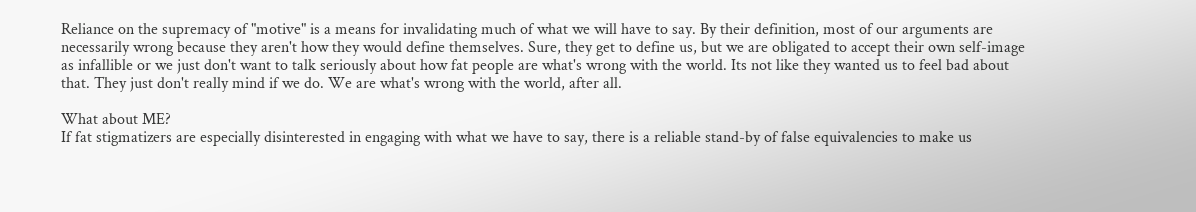Reliance on the supremacy of "motive" is a means for invalidating much of what we will have to say. By their definition, most of our arguments are necessarily wrong because they aren't how they would define themselves. Sure, they get to define us, but we are obligated to accept their own self-image as infallible or we just don't want to talk seriously about how fat people are what's wrong with the world. Its not like they wanted us to feel bad about that. They just don't really mind if we do. We are what's wrong with the world, after all.

What about ME?
If fat stigmatizers are especially disinterested in engaging with what we have to say, there is a reliable stand-by of false equivalencies to make us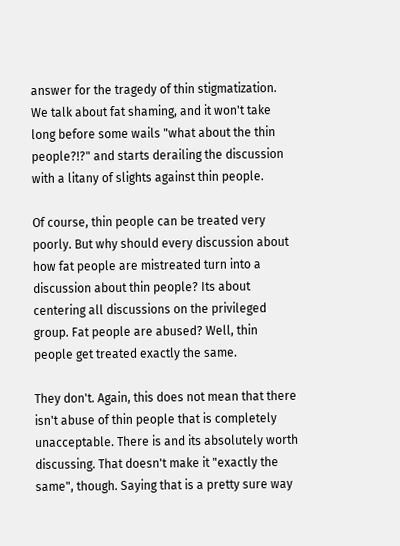answer for the tragedy of thin stigmatization. We talk about fat shaming, and it won't take long before some wails "what about the thin people?!?" and starts derailing the discussion with a litany of slights against thin people.

Of course, thin people can be treated very poorly. But why should every discussion about how fat people are mistreated turn into a discussion about thin people? Its about centering all discussions on the privileged group. Fat people are abused? Well, thin people get treated exactly the same.

They don't. Again, this does not mean that there isn't abuse of thin people that is completely unacceptable. There is and its absolutely worth discussing. That doesn't make it "exactly the same", though. Saying that is a pretty sure way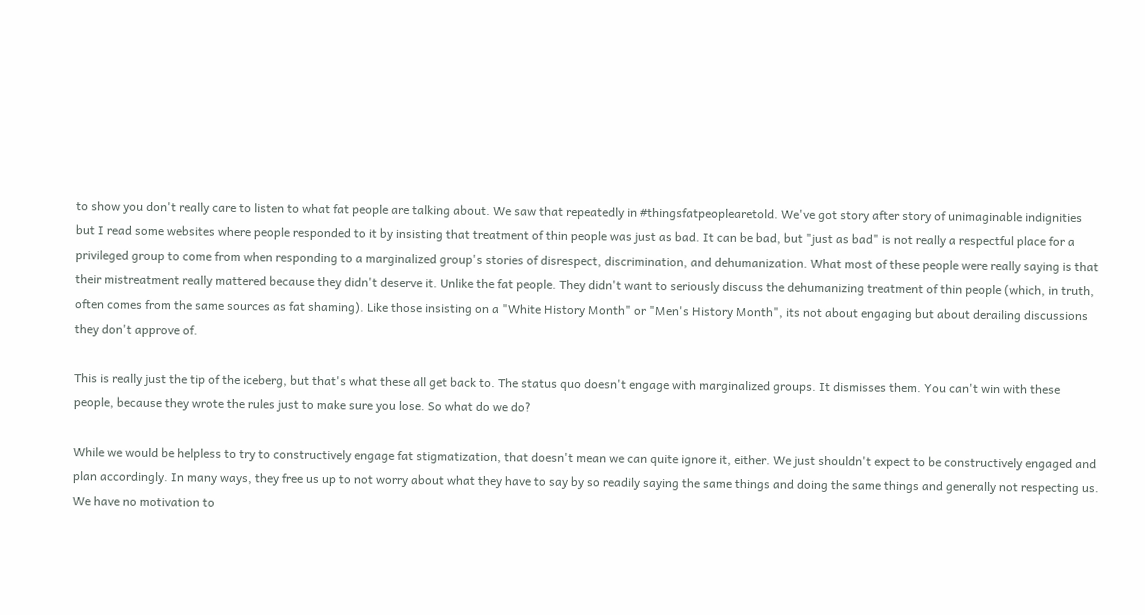to show you don't really care to listen to what fat people are talking about. We saw that repeatedly in #thingsfatpeoplearetold. We've got story after story of unimaginable indignities but I read some websites where people responded to it by insisting that treatment of thin people was just as bad. It can be bad, but "just as bad" is not really a respectful place for a privileged group to come from when responding to a marginalized group's stories of disrespect, discrimination, and dehumanization. What most of these people were really saying is that their mistreatment really mattered because they didn't deserve it. Unlike the fat people. They didn't want to seriously discuss the dehumanizing treatment of thin people (which, in truth, often comes from the same sources as fat shaming). Like those insisting on a "White History Month" or "Men's History Month", its not about engaging but about derailing discussions they don't approve of.

This is really just the tip of the iceberg, but that's what these all get back to. The status quo doesn't engage with marginalized groups. It dismisses them. You can't win with these people, because they wrote the rules just to make sure you lose. So what do we do?

While we would be helpless to try to constructively engage fat stigmatization, that doesn't mean we can quite ignore it, either. We just shouldn't expect to be constructively engaged and plan accordingly. In many ways, they free us up to not worry about what they have to say by so readily saying the same things and doing the same things and generally not respecting us. We have no motivation to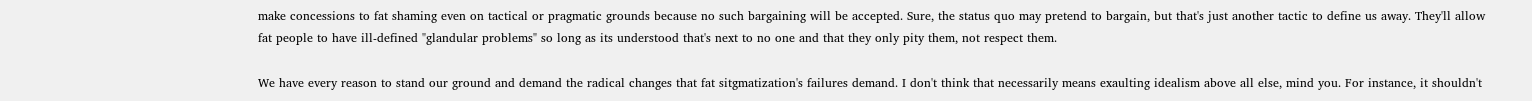make concessions to fat shaming even on tactical or pragmatic grounds because no such bargaining will be accepted. Sure, the status quo may pretend to bargain, but that's just another tactic to define us away. They'll allow fat people to have ill-defined "glandular problems" so long as its understood that's next to no one and that they only pity them, not respect them.

We have every reason to stand our ground and demand the radical changes that fat sitgmatization's failures demand. I don't think that necessarily means exaulting idealism above all else, mind you. For instance, it shouldn't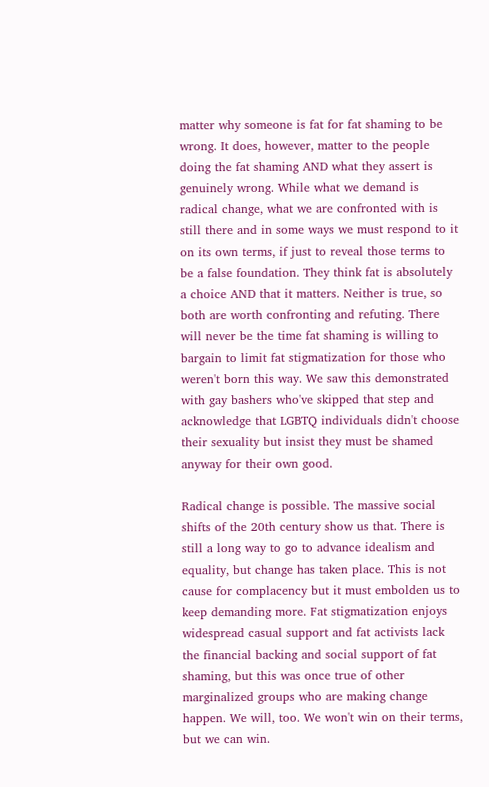matter why someone is fat for fat shaming to be wrong. It does, however, matter to the people doing the fat shaming AND what they assert is genuinely wrong. While what we demand is radical change, what we are confronted with is still there and in some ways we must respond to it on its own terms, if just to reveal those terms to be a false foundation. They think fat is absolutely a choice AND that it matters. Neither is true, so both are worth confronting and refuting. There will never be the time fat shaming is willing to bargain to limit fat stigmatization for those who weren't born this way. We saw this demonstrated with gay bashers who've skipped that step and acknowledge that LGBTQ individuals didn't choose their sexuality but insist they must be shamed anyway for their own good.

Radical change is possible. The massive social shifts of the 20th century show us that. There is still a long way to go to advance idealism and equality, but change has taken place. This is not cause for complacency but it must embolden us to keep demanding more. Fat stigmatization enjoys widespread casual support and fat activists lack the financial backing and social support of fat shaming, but this was once true of other marginalized groups who are making change happen. We will, too. We won't win on their terms, but we can win.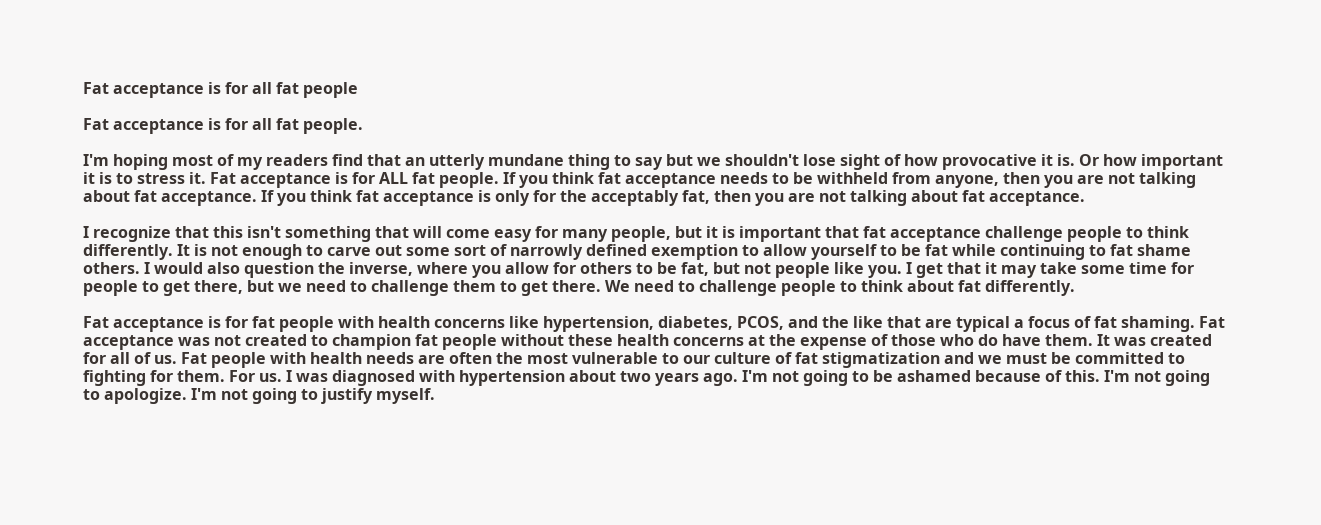Fat acceptance is for all fat people

Fat acceptance is for all fat people.

I'm hoping most of my readers find that an utterly mundane thing to say but we shouldn't lose sight of how provocative it is. Or how important it is to stress it. Fat acceptance is for ALL fat people. If you think fat acceptance needs to be withheld from anyone, then you are not talking about fat acceptance. If you think fat acceptance is only for the acceptably fat, then you are not talking about fat acceptance.

I recognize that this isn't something that will come easy for many people, but it is important that fat acceptance challenge people to think differently. It is not enough to carve out some sort of narrowly defined exemption to allow yourself to be fat while continuing to fat shame others. I would also question the inverse, where you allow for others to be fat, but not people like you. I get that it may take some time for people to get there, but we need to challenge them to get there. We need to challenge people to think about fat differently.

Fat acceptance is for fat people with health concerns like hypertension, diabetes, PCOS, and the like that are typical a focus of fat shaming. Fat acceptance was not created to champion fat people without these health concerns at the expense of those who do have them. It was created for all of us. Fat people with health needs are often the most vulnerable to our culture of fat stigmatization and we must be committed to fighting for them. For us. I was diagnosed with hypertension about two years ago. I'm not going to be ashamed because of this. I'm not going to apologize. I'm not going to justify myself.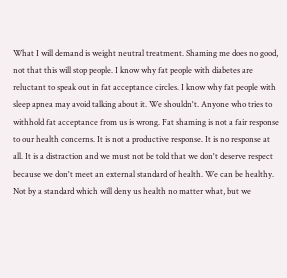What I will demand is weight neutral treatment. Shaming me does no good, not that this will stop people. I know why fat people with diabetes are reluctant to speak out in fat acceptance circles. I know why fat people with sleep apnea may avoid talking about it. We shouldn't. Anyone who tries to withhold fat acceptance from us is wrong. Fat shaming is not a fair response to our health concerns. It is not a productive response. It is no response at all. It is a distraction and we must not be told that we don't deserve respect because we don't meet an external standard of health. We can be healthy. Not by a standard which will deny us health no matter what, but we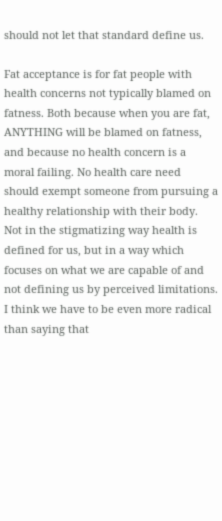should not let that standard define us.

Fat acceptance is for fat people with health concerns not typically blamed on fatness. Both because when you are fat, ANYTHING will be blamed on fatness, and because no health concern is a moral failing. No health care need should exempt someone from pursuing a healthy relationship with their body. Not in the stigmatizing way health is defined for us, but in a way which focuses on what we are capable of and not defining us by perceived limitations. I think we have to be even more radical than saying that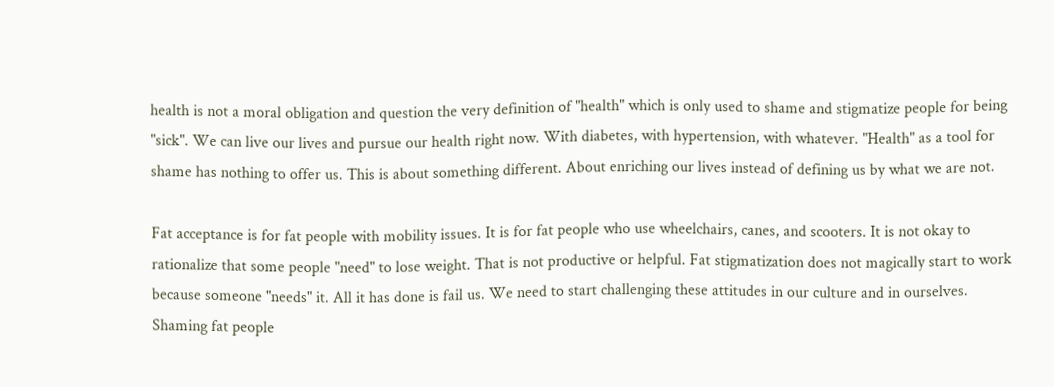health is not a moral obligation and question the very definition of "health" which is only used to shame and stigmatize people for being "sick". We can live our lives and pursue our health right now. With diabetes, with hypertension, with whatever. "Health" as a tool for shame has nothing to offer us. This is about something different. About enriching our lives instead of defining us by what we are not.

Fat acceptance is for fat people with mobility issues. It is for fat people who use wheelchairs, canes, and scooters. It is not okay to rationalize that some people "need" to lose weight. That is not productive or helpful. Fat stigmatization does not magically start to work because someone "needs" it. All it has done is fail us. We need to start challenging these attitudes in our culture and in ourselves. Shaming fat people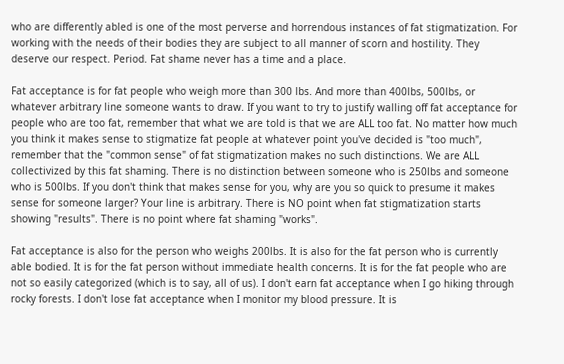who are differently abled is one of the most perverse and horrendous instances of fat stigmatization. For working with the needs of their bodies they are subject to all manner of scorn and hostility. They deserve our respect. Period. Fat shame never has a time and a place.

Fat acceptance is for fat people who weigh more than 300 lbs. And more than 400lbs, 500lbs, or whatever arbitrary line someone wants to draw. If you want to try to justify walling off fat acceptance for people who are too fat, remember that what we are told is that we are ALL too fat. No matter how much you think it makes sense to stigmatize fat people at whatever point you've decided is "too much", remember that the "common sense" of fat stigmatization makes no such distinctions. We are ALL collectivized by this fat shaming. There is no distinction between someone who is 250lbs and someone who is 500lbs. If you don't think that makes sense for you, why are you so quick to presume it makes sense for someone larger? Your line is arbitrary. There is NO point when fat stigmatization starts showing "results". There is no point where fat shaming "works".

Fat acceptance is also for the person who weighs 200lbs. It is also for the fat person who is currently able bodied. It is for the fat person without immediate health concerns. It is for the fat people who are not so easily categorized (which is to say, all of us). I don't earn fat acceptance when I go hiking through rocky forests. I don't lose fat acceptance when I monitor my blood pressure. It is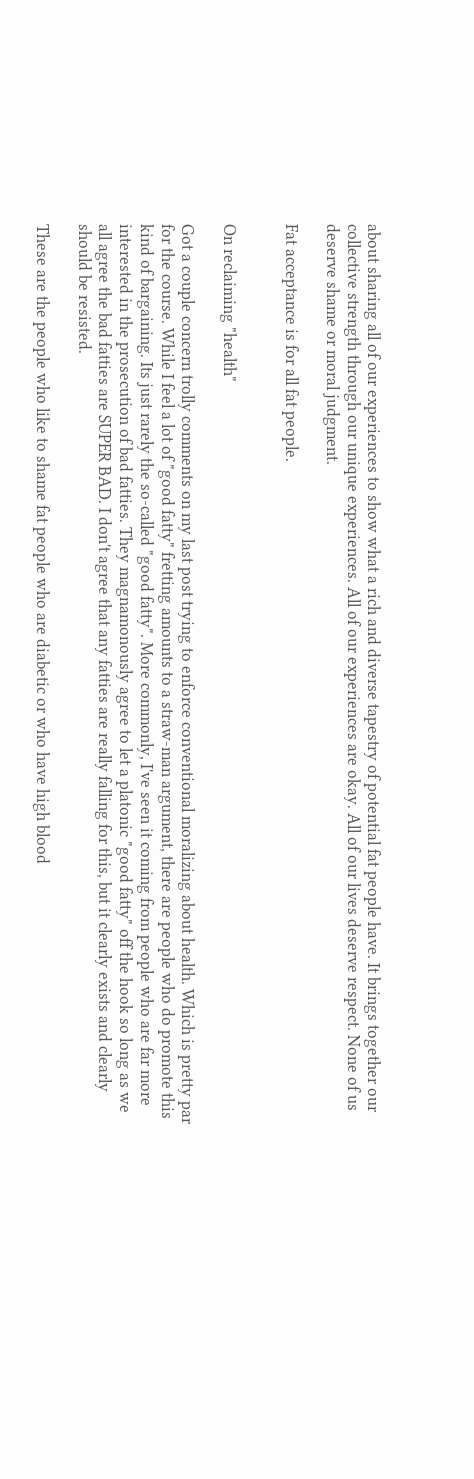about sharing all of our experiences to show what a rich and diverse tapestry of potential fat people have. It brings together our collective strength through our unique experiences. All of our experiences are okay. All of our lives deserve respect. None of us deserve shame or moral judgment.

Fat acceptance is for all fat people.


On reclaiming "health"

Got a couple concern trolly comments on my last post trying to enforce conventional moralizing about health. Which is pretty par for the course. While I feel a lot of "good fatty" fretting amounts to a straw-man argument, there are people who do promote this kind of bargaining. Its just rarely the so-called "good fatty". More commonly, I've seen it coming from people who are far more interested in the prosecution of bad fatties. They magnamonously agree to let a platonic "good fatty" off the hook so long as we all agree the bad fatties are SUPER BAD. I don't agree that any fatties are really falling for this, but it clearly exists and clearly should be resisted.

These are the people who like to shame fat people who are diabetic or who have high blood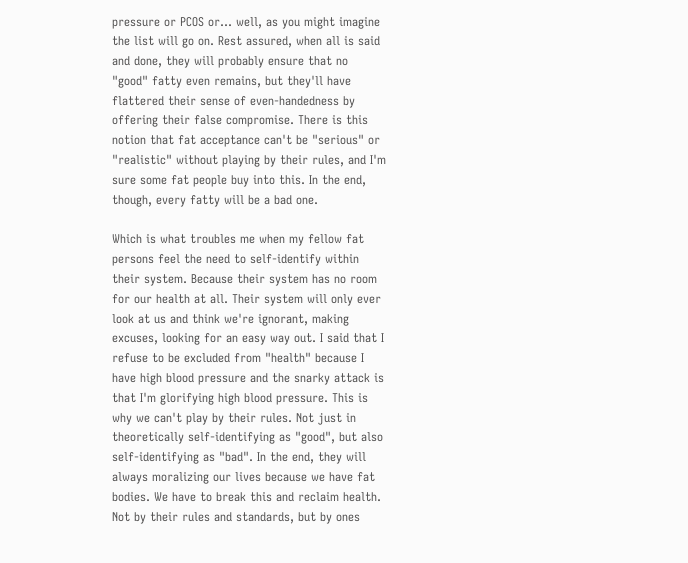pressure or PCOS or... well, as you might imagine the list will go on. Rest assured, when all is said and done, they will probably ensure that no "good" fatty even remains, but they'll have flattered their sense of even-handedness by offering their false compromise. There is this notion that fat acceptance can't be "serious" or "realistic" without playing by their rules, and I'm sure some fat people buy into this. In the end, though, every fatty will be a bad one.

Which is what troubles me when my fellow fat persons feel the need to self-identify within their system. Because their system has no room for our health at all. Their system will only ever look at us and think we're ignorant, making excuses, looking for an easy way out. I said that I refuse to be excluded from "health" because I have high blood pressure and the snarky attack is that I'm glorifying high blood pressure. This is why we can't play by their rules. Not just in theoretically self-identifying as "good", but also self-identifying as "bad". In the end, they will always moralizing our lives because we have fat bodies. We have to break this and reclaim health. Not by their rules and standards, but by ones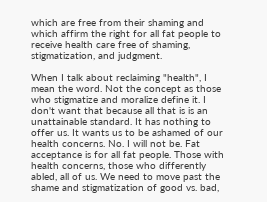which are free from their shaming and which affirm the right for all fat people to receive health care free of shaming, stigmatization, and judgment.

When I talk about reclaiming "health", I mean the word. Not the concept as those who stigmatize and moralize define it. I don't want that because all that is is an unattainable standard. It has nothing to offer us. It wants us to be ashamed of our health concerns. No. I will not be. Fat acceptance is for all fat people. Those with health concerns, those who differently abled, all of us. We need to move past the shame and stigmatization of good vs. bad,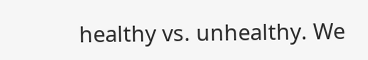healthy vs. unhealthy. We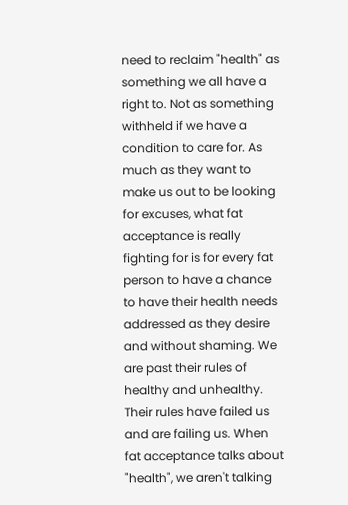need to reclaim "health" as something we all have a right to. Not as something withheld if we have a condition to care for. As much as they want to make us out to be looking for excuses, what fat acceptance is really fighting for is for every fat person to have a chance to have their health needs addressed as they desire and without shaming. We are past their rules of healthy and unhealthy. Their rules have failed us and are failing us. When fat acceptance talks about "health", we aren't talking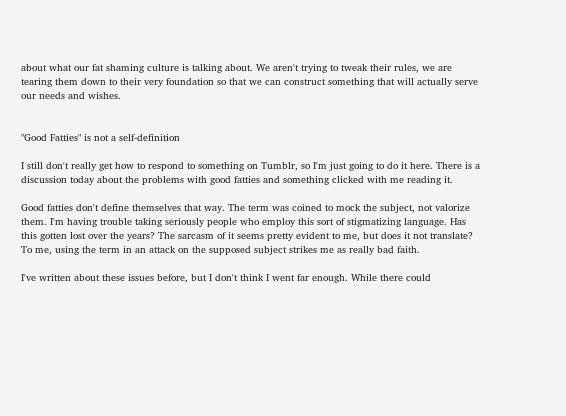about what our fat shaming culture is talking about. We aren't trying to tweak their rules, we are tearing them down to their very foundation so that we can construct something that will actually serve our needs and wishes.


"Good Fatties" is not a self-definition

I still don't really get how to respond to something on Tumblr, so I'm just going to do it here. There is a discussion today about the problems with good fatties and something clicked with me reading it.

Good fatties don't define themselves that way. The term was coined to mock the subject, not valorize them. I'm having trouble taking seriously people who employ this sort of stigmatizing language. Has this gotten lost over the years? The sarcasm of it seems pretty evident to me, but does it not translate? To me, using the term in an attack on the supposed subject strikes me as really bad faith.

I've written about these issues before, but I don't think I went far enough. While there could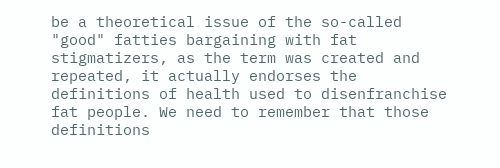be a theoretical issue of the so-called "good" fatties bargaining with fat stigmatizers, as the term was created and repeated, it actually endorses the definitions of health used to disenfranchise fat people. We need to remember that those definitions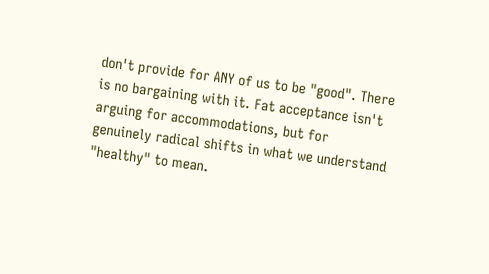don't provide for ANY of us to be "good". There is no bargaining with it. Fat acceptance isn't arguing for accommodations, but for genuinely radical shifts in what we understand "healthy" to mean.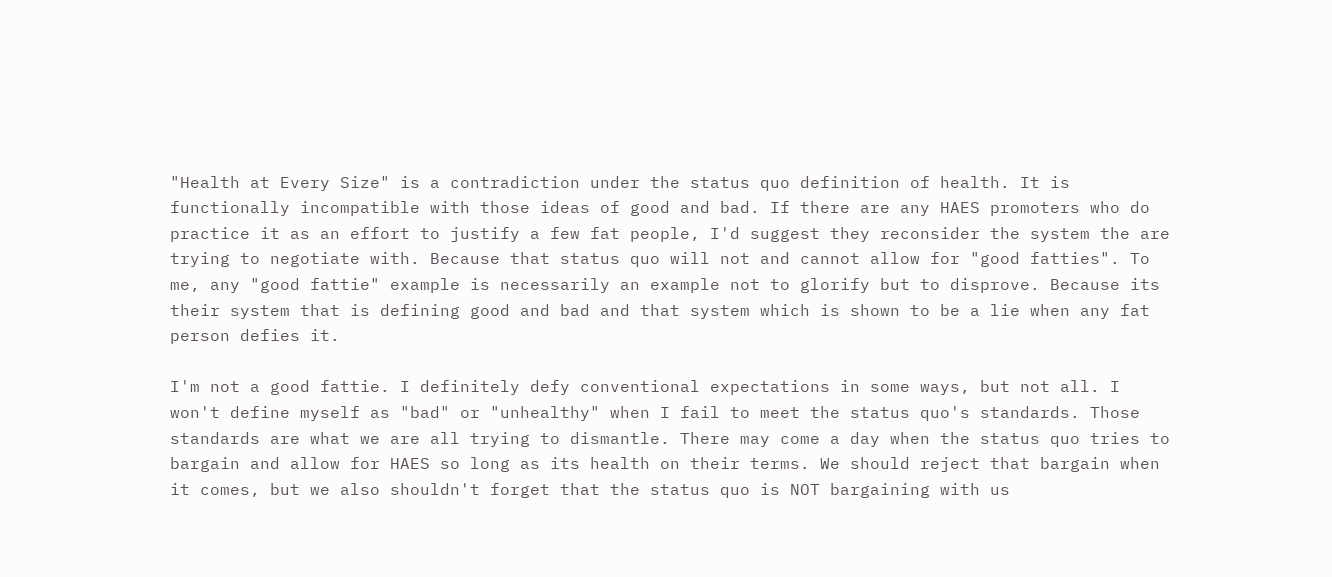"Health at Every Size" is a contradiction under the status quo definition of health. It is functionally incompatible with those ideas of good and bad. If there are any HAES promoters who do practice it as an effort to justify a few fat people, I'd suggest they reconsider the system the are trying to negotiate with. Because that status quo will not and cannot allow for "good fatties". To me, any "good fattie" example is necessarily an example not to glorify but to disprove. Because its their system that is defining good and bad and that system which is shown to be a lie when any fat person defies it.

I'm not a good fattie. I definitely defy conventional expectations in some ways, but not all. I won't define myself as "bad" or "unhealthy" when I fail to meet the status quo's standards. Those standards are what we are all trying to dismantle. There may come a day when the status quo tries to bargain and allow for HAES so long as its health on their terms. We should reject that bargain when it comes, but we also shouldn't forget that the status quo is NOT bargaining with us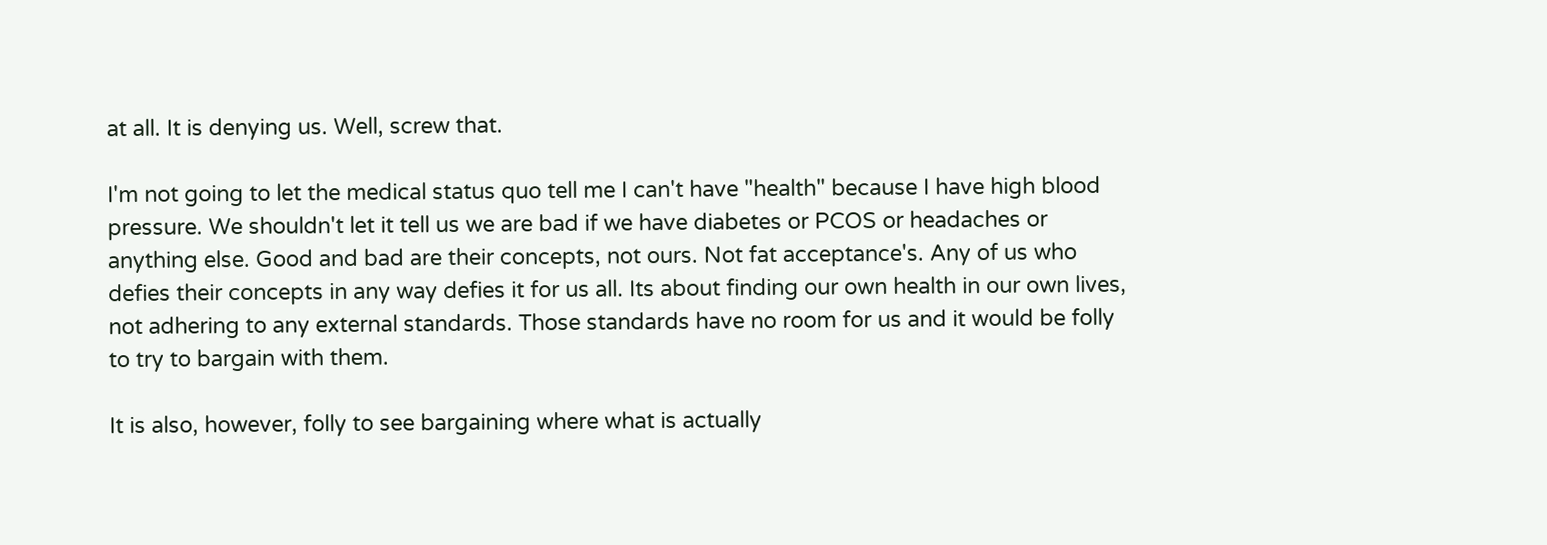at all. It is denying us. Well, screw that.

I'm not going to let the medical status quo tell me I can't have "health" because I have high blood pressure. We shouldn't let it tell us we are bad if we have diabetes or PCOS or headaches or anything else. Good and bad are their concepts, not ours. Not fat acceptance's. Any of us who defies their concepts in any way defies it for us all. Its about finding our own health in our own lives, not adhering to any external standards. Those standards have no room for us and it would be folly to try to bargain with them.

It is also, however, folly to see bargaining where what is actually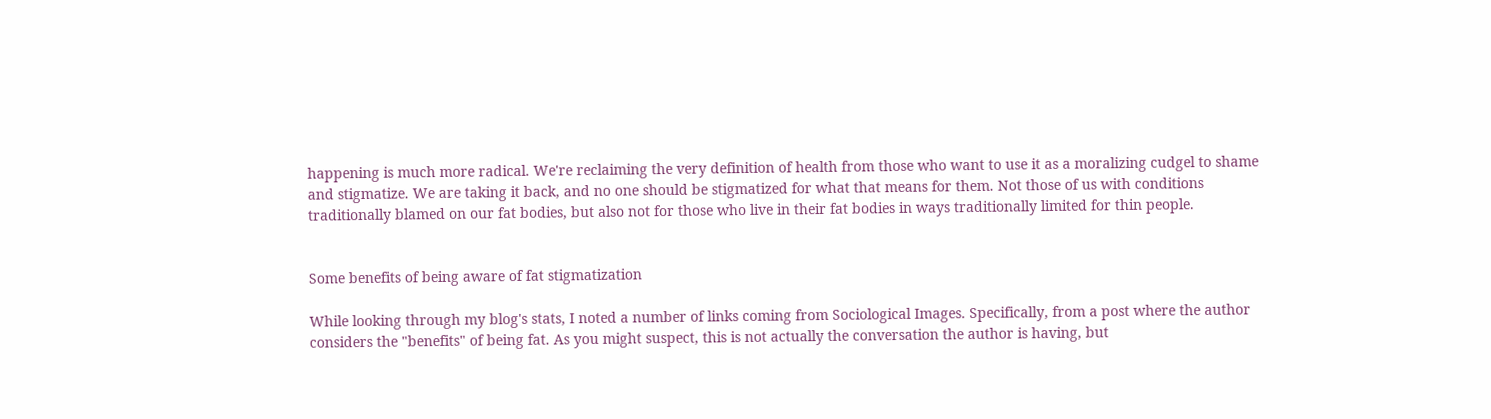happening is much more radical. We're reclaiming the very definition of health from those who want to use it as a moralizing cudgel to shame and stigmatize. We are taking it back, and no one should be stigmatized for what that means for them. Not those of us with conditions traditionally blamed on our fat bodies, but also not for those who live in their fat bodies in ways traditionally limited for thin people.


Some benefits of being aware of fat stigmatization

While looking through my blog's stats, I noted a number of links coming from Sociological Images. Specifically, from a post where the author considers the "benefits" of being fat. As you might suspect, this is not actually the conversation the author is having, but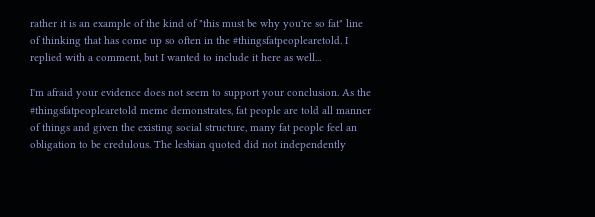rather it is an example of the kind of "this must be why you're so fat" line of thinking that has come up so often in the #thingsfatpeoplearetold. I replied with a comment, but I wanted to include it here as well...

I'm afraid your evidence does not seem to support your conclusion. As the #thingsfatpeoplearetold meme demonstrates, fat people are told all manner of things and given the existing social structure, many fat people feel an obligation to be credulous. The lesbian quoted did not independently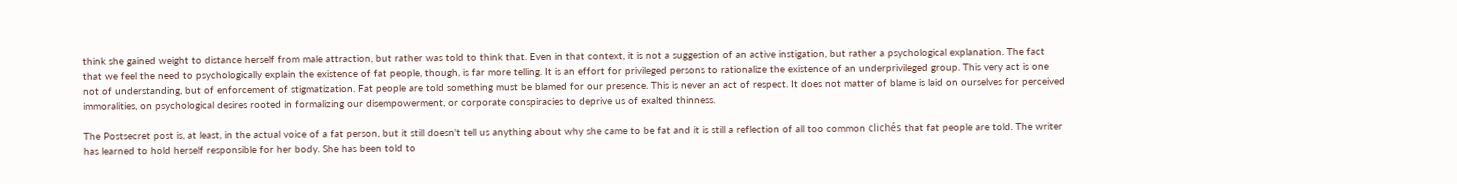think she gained weight to distance herself from male attraction, but rather was told to think that. Even in that context, it is not a suggestion of an active instigation, but rather a psychological explanation. The fact that we feel the need to psychologically explain the existence of fat people, though, is far more telling. It is an effort for privileged persons to rationalize the existence of an underprivileged group. This very act is one not of understanding, but of enforcement of stigmatization. Fat people are told something must be blamed for our presence. This is never an act of respect. It does not matter of blame is laid on ourselves for perceived immoralities, on psychological desires rooted in formalizing our disempowerment, or corporate conspiracies to deprive us of exalted thinness.

The Postsecret post is, at least, in the actual voice of a fat person, but it still doesn't tell us anything about why she came to be fat and it is still a reflection of all too common clichés that fat people are told. The writer has learned to hold herself responsible for her body. She has been told to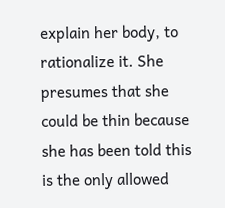explain her body, to rationalize it. She presumes that she could be thin because she has been told this is the only allowed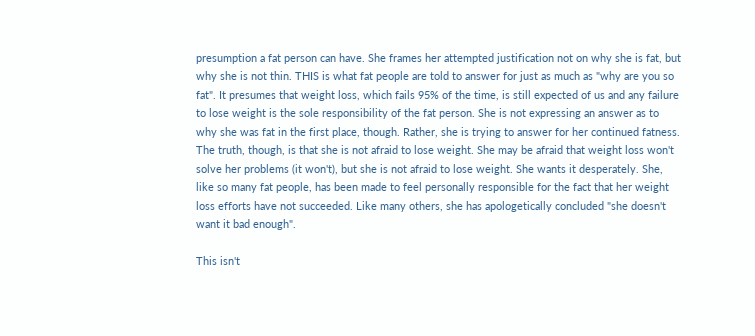presumption a fat person can have. She frames her attempted justification not on why she is fat, but why she is not thin. THIS is what fat people are told to answer for just as much as "why are you so fat". It presumes that weight loss, which fails 95% of the time, is still expected of us and any failure to lose weight is the sole responsibility of the fat person. She is not expressing an answer as to why she was fat in the first place, though. Rather, she is trying to answer for her continued fatness. The truth, though, is that she is not afraid to lose weight. She may be afraid that weight loss won't solve her problems (it won't), but she is not afraid to lose weight. She wants it desperately. She, like so many fat people, has been made to feel personally responsible for the fact that her weight loss efforts have not succeeded. Like many others, she has apologetically concluded "she doesn't want it bad enough".

This isn't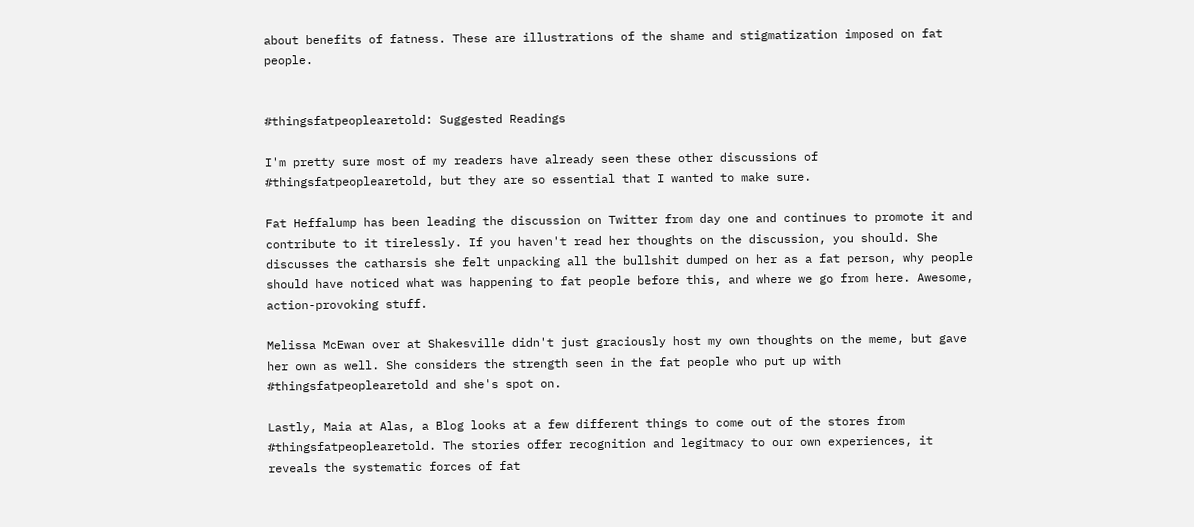about benefits of fatness. These are illustrations of the shame and stigmatization imposed on fat people.


#thingsfatpeoplearetold: Suggested Readings

I'm pretty sure most of my readers have already seen these other discussions of #thingsfatpeoplearetold, but they are so essential that I wanted to make sure.

Fat Heffalump has been leading the discussion on Twitter from day one and continues to promote it and contribute to it tirelessly. If you haven't read her thoughts on the discussion, you should. She discusses the catharsis she felt unpacking all the bullshit dumped on her as a fat person, why people should have noticed what was happening to fat people before this, and where we go from here. Awesome, action-provoking stuff.

Melissa McEwan over at Shakesville didn't just graciously host my own thoughts on the meme, but gave her own as well. She considers the strength seen in the fat people who put up with #thingsfatpeoplearetold and she's spot on.

Lastly, Maia at Alas, a Blog looks at a few different things to come out of the stores from #thingsfatpeoplearetold. The stories offer recognition and legitmacy to our own experiences, it reveals the systematic forces of fat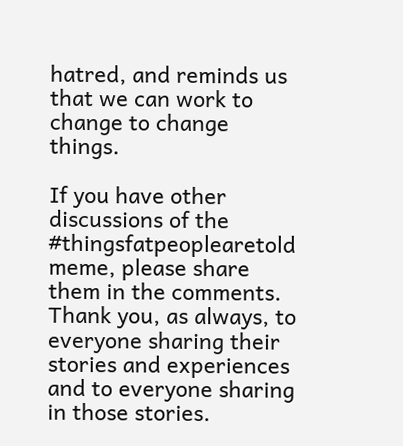hatred, and reminds us that we can work to change to change things.

If you have other discussions of the #thingsfatpeoplearetold meme, please share them in the comments. Thank you, as always, to everyone sharing their stories and experiences and to everyone sharing in those stories.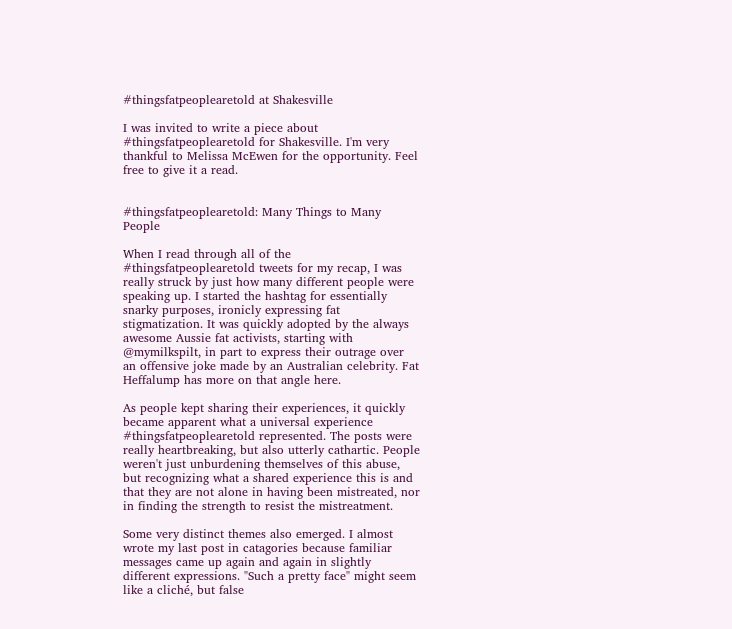#thingsfatpeoplearetold at Shakesville

I was invited to write a piece about #thingsfatpeoplearetold for Shakesville. I'm very thankful to Melissa McEwen for the opportunity. Feel free to give it a read.


#thingsfatpeoplearetold: Many Things to Many People

When I read through all of the #thingsfatpeoplearetold tweets for my recap, I was really struck by just how many different people were speaking up. I started the hashtag for essentially snarky purposes, ironicly expressing fat stigmatization. It was quickly adopted by the always awesome Aussie fat activists, starting with @mymilkspilt, in part to express their outrage over an offensive joke made by an Australian celebrity. Fat Heffalump has more on that angle here.

As people kept sharing their experiences, it quickly became apparent what a universal experience #thingsfatpeoplearetold represented. The posts were really heartbreaking, but also utterly cathartic. People weren't just unburdening themselves of this abuse, but recognizing what a shared experience this is and that they are not alone in having been mistreated, nor in finding the strength to resist the mistreatment.

Some very distinct themes also emerged. I almost wrote my last post in catagories because familiar messages came up again and again in slightly different expressions. "Such a pretty face" might seem like a cliché, but false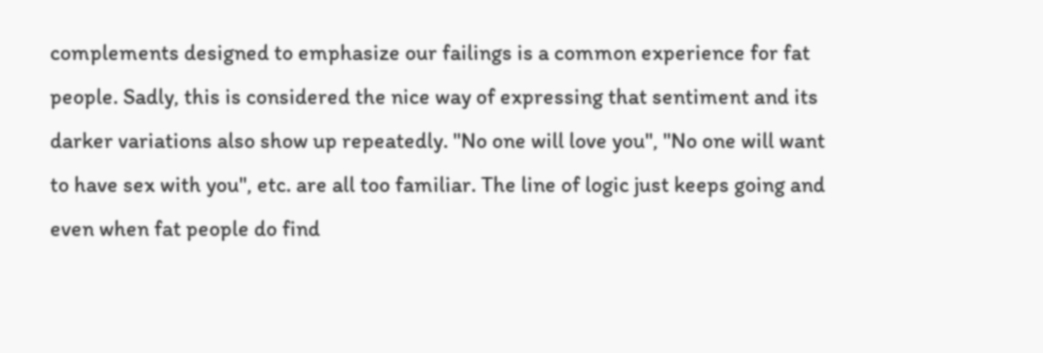complements designed to emphasize our failings is a common experience for fat people. Sadly, this is considered the nice way of expressing that sentiment and its darker variations also show up repeatedly. "No one will love you", "No one will want to have sex with you", etc. are all too familiar. The line of logic just keeps going and even when fat people do find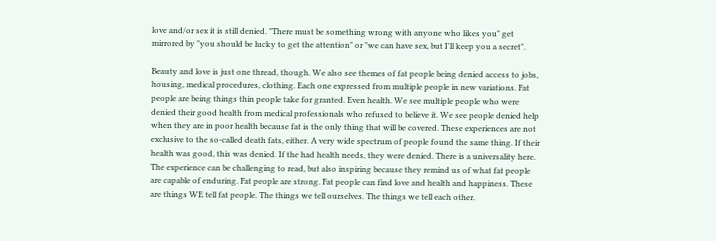love and/or sex it is still denied. "There must be something wrong with anyone who likes you" get mirrored by "you should be lucky to get the attention" or "we can have sex, but I'll keep you a secret".

Beauty and love is just one thread, though. We also see themes of fat people being denied access to jobs, housing, medical procedures, clothing. Each one expressed from multiple people in new variations. Fat people are being things thin people take for granted. Even health. We see multiple people who were denied their good health from medical professionals who refused to believe it. We see people denied help when they are in poor health because fat is the only thing that will be covered. These experiences are not exclusive to the so-called death fats, either. A very wide spectrum of people found the same thing. If their health was good, this was denied. If the had health needs, they were denied. There is a universality here. The experience can be challenging to read, but also inspiring because they remind us of what fat people are capable of enduring. Fat people are strong. Fat people can find love and health and happiness. These are things WE tell fat people. The things we tell ourselves. The things we tell each other.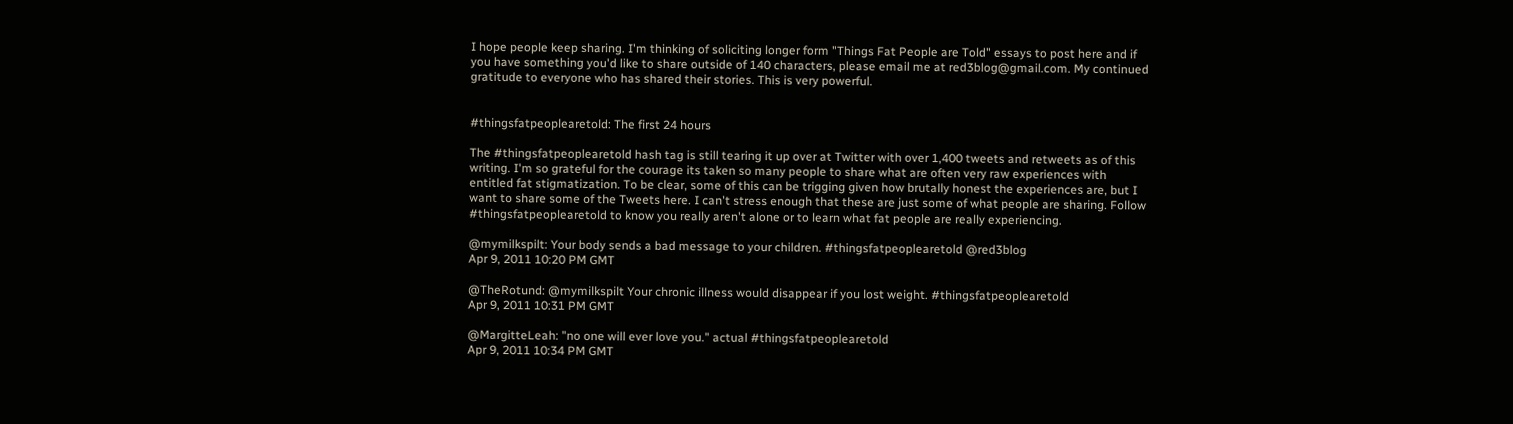I hope people keep sharing. I'm thinking of soliciting longer form "Things Fat People are Told" essays to post here and if you have something you'd like to share outside of 140 characters, please email me at red3blog@gmail.com. My continued gratitude to everyone who has shared their stories. This is very powerful.


#thingsfatpeoplearetold: The first 24 hours

The #thingsfatpeoplearetold hash tag is still tearing it up over at Twitter with over 1,400 tweets and retweets as of this writing. I'm so grateful for the courage its taken so many people to share what are often very raw experiences with entitled fat stigmatization. To be clear, some of this can be trigging given how brutally honest the experiences are, but I want to share some of the Tweets here. I can't stress enough that these are just some of what people are sharing. Follow #thingsfatpeoplearetold to know you really aren't alone or to learn what fat people are really experiencing.

@mymilkspilt: Your body sends a bad message to your children. #thingsfatpeoplearetold @red3blog
Apr 9, 2011 10:20 PM GMT

@TheRotund: @mymilkspilt Your chronic illness would disappear if you lost weight. #thingsfatpeoplearetold
Apr 9, 2011 10:31 PM GMT

@MargitteLeah: "no one will ever love you." actual #thingsfatpeoplearetold
Apr 9, 2011 10:34 PM GMT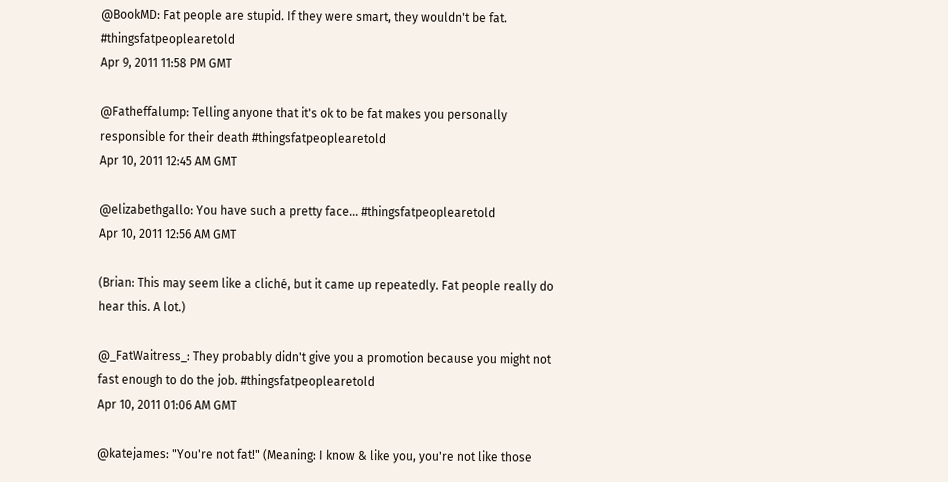@BookMD: Fat people are stupid. If they were smart, they wouldn't be fat. #thingsfatpeoplearetold
Apr 9, 2011 11:58 PM GMT

@Fatheffalump: Telling anyone that it's ok to be fat makes you personally responsible for their death #thingsfatpeoplearetold
Apr 10, 2011 12:45 AM GMT

@elizabethgallo: You have such a pretty face... #thingsfatpeoplearetold
Apr 10, 2011 12:56 AM GMT

(Brian: This may seem like a cliché, but it came up repeatedly. Fat people really do hear this. A lot.)

@_FatWaitress_: They probably didn't give you a promotion because you might not fast enough to do the job. #thingsfatpeoplearetold
Apr 10, 2011 01:06 AM GMT

@katejames: "You're not fat!" (Meaning: I know & like you, you're not like those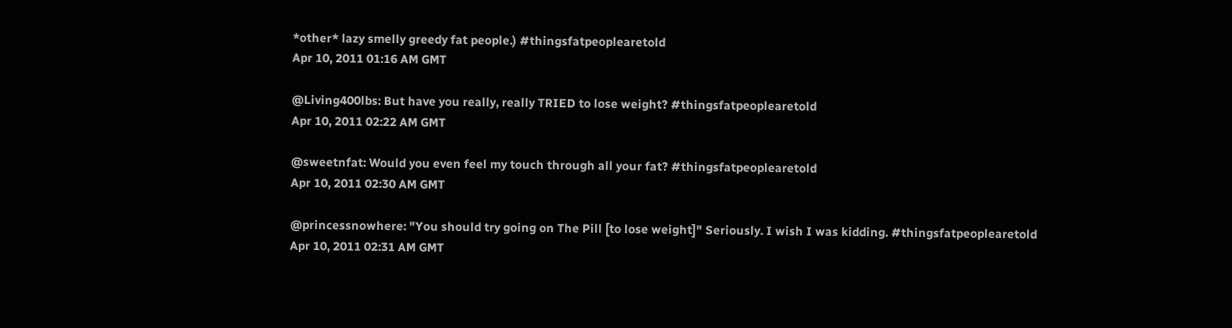*other* lazy smelly greedy fat people.) #thingsfatpeoplearetold
Apr 10, 2011 01:16 AM GMT

@Living400lbs: But have you really, really TRIED to lose weight? #thingsfatpeoplearetold
Apr 10, 2011 02:22 AM GMT

@sweetnfat: Would you even feel my touch through all your fat? #thingsfatpeoplearetold
Apr 10, 2011 02:30 AM GMT

@princessnowhere: "You should try going on The Pill [to lose weight]" Seriously. I wish I was kidding. #thingsfatpeoplearetold
Apr 10, 2011 02:31 AM GMT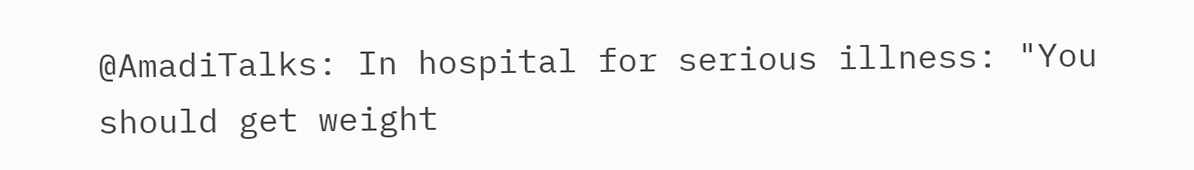@AmadiTalks: In hospital for serious illness: "You should get weight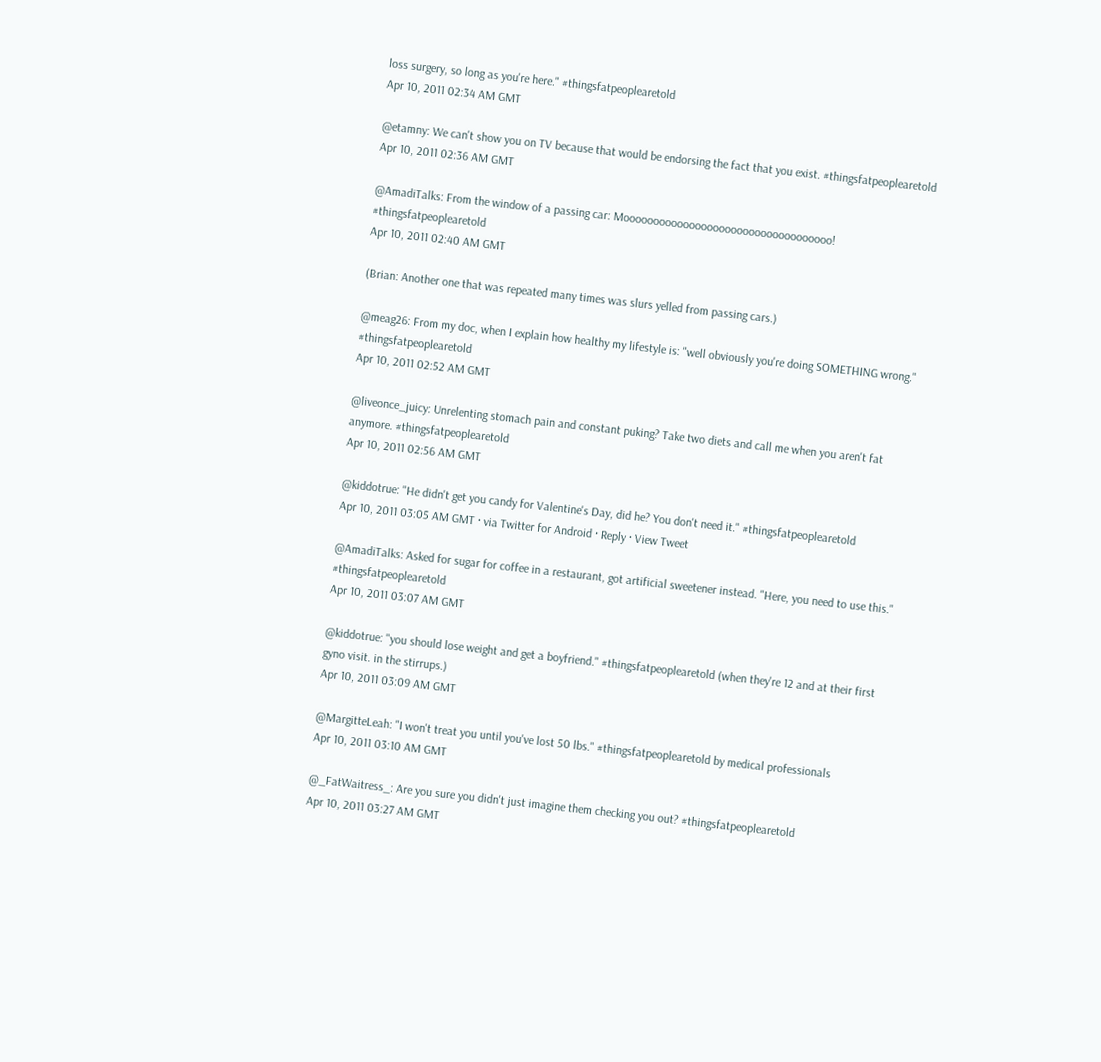loss surgery, so long as you're here." #thingsfatpeoplearetold
Apr 10, 2011 02:34 AM GMT

@etamny: We can't show you on TV because that would be endorsing the fact that you exist. #thingsfatpeoplearetold
Apr 10, 2011 02:36 AM GMT

@AmadiTalks: From the window of a passing car: Mooooooooooooooooooooooooooooooooooo! #thingsfatpeoplearetold
Apr 10, 2011 02:40 AM GMT

(Brian: Another one that was repeated many times was slurs yelled from passing cars.)

@meag26: From my doc, when I explain how healthy my lifestyle is: "well obviously you're doing SOMETHING wrong." #thingsfatpeoplearetold
Apr 10, 2011 02:52 AM GMT

@liveonce_juicy: Unrelenting stomach pain and constant puking? Take two diets and call me when you aren't fat anymore. #thingsfatpeoplearetold
Apr 10, 2011 02:56 AM GMT

@kiddotrue: "He didn't get you candy for Valentine's Day, did he? You don't need it." #thingsfatpeoplearetold
Apr 10, 2011 03:05 AM GMT · via Twitter for Android · Reply · View Tweet

@AmadiTalks: Asked for sugar for coffee in a restaurant, got artificial sweetener instead. "Here, you need to use this." #thingsfatpeoplearetold
Apr 10, 2011 03:07 AM GMT

@kiddotrue: "you should lose weight and get a boyfriend." #thingsfatpeoplearetold (when they're 12 and at their first gyno visit. in the stirrups.)
Apr 10, 2011 03:09 AM GMT

@MargitteLeah: "I won't treat you until you've lost 50 lbs." #thingsfatpeoplearetold by medical professionals
Apr 10, 2011 03:10 AM GMT

@_FatWaitress_: Are you sure you didn't just imagine them checking you out? #thingsfatpeoplearetold
Apr 10, 2011 03:27 AM GMT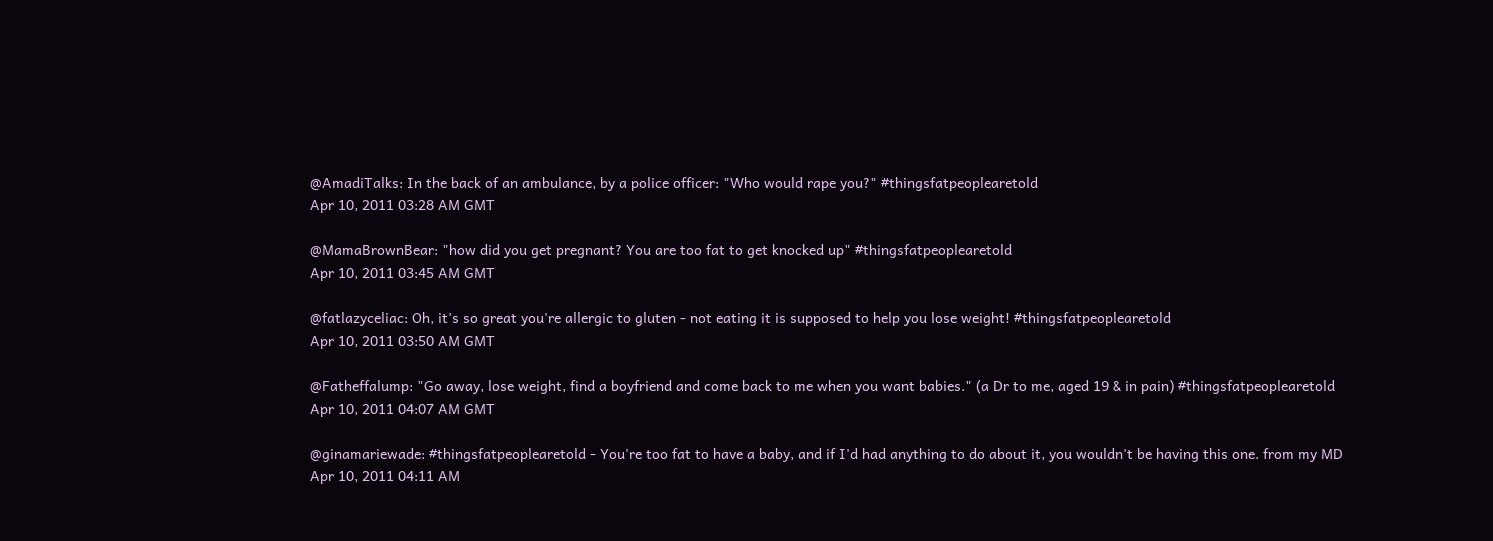@AmadiTalks: In the back of an ambulance, by a police officer: "Who would rape you?" #thingsfatpeoplearetold
Apr 10, 2011 03:28 AM GMT

@MamaBrownBear: "how did you get pregnant? You are too fat to get knocked up" #thingsfatpeoplearetold
Apr 10, 2011 03:45 AM GMT

@fatlazyceliac: Oh, it's so great you're allergic to gluten - not eating it is supposed to help you lose weight! #thingsfatpeoplearetold
Apr 10, 2011 03:50 AM GMT

@Fatheffalump: "Go away, lose weight, find a boyfriend and come back to me when you want babies." (a Dr to me, aged 19 & in pain) #thingsfatpeoplearetold
Apr 10, 2011 04:07 AM GMT

@ginamariewade: #thingsfatpeoplearetold - You're too fat to have a baby, and if I'd had anything to do about it, you wouldn't be having this one. from my MD
Apr 10, 2011 04:11 AM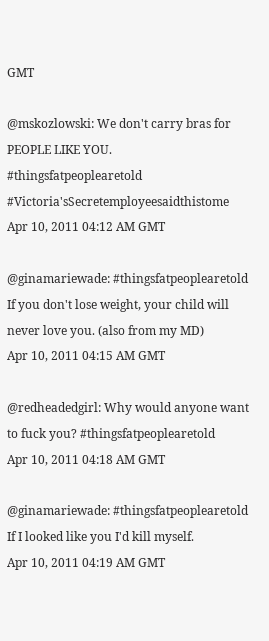GMT

@mskozlowski: We don't carry bras for PEOPLE LIKE YOU. #thingsfatpeoplearetold #Victoria'sSecretemployeesaidthistome
Apr 10, 2011 04:12 AM GMT

@ginamariewade: #thingsfatpeoplearetold If you don't lose weight, your child will never love you. (also from my MD)
Apr 10, 2011 04:15 AM GMT

@redheadedgirl: Why would anyone want to fuck you? #thingsfatpeoplearetold
Apr 10, 2011 04:18 AM GMT

@ginamariewade: #thingsfatpeoplearetold If I looked like you I'd kill myself.
Apr 10, 2011 04:19 AM GMT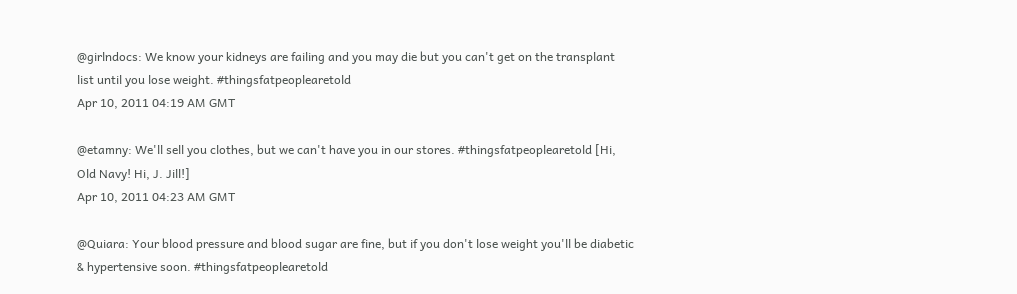@girlndocs: We know your kidneys are failing and you may die but you can't get on the transplant list until you lose weight. #thingsfatpeoplearetold
Apr 10, 2011 04:19 AM GMT

@etamny: We'll sell you clothes, but we can't have you in our stores. #thingsfatpeoplearetold [Hi, Old Navy! Hi, J. Jill!]
Apr 10, 2011 04:23 AM GMT

@Quiara: Your blood pressure and blood sugar are fine, but if you don't lose weight you'll be diabetic & hypertensive soon. #thingsfatpeoplearetold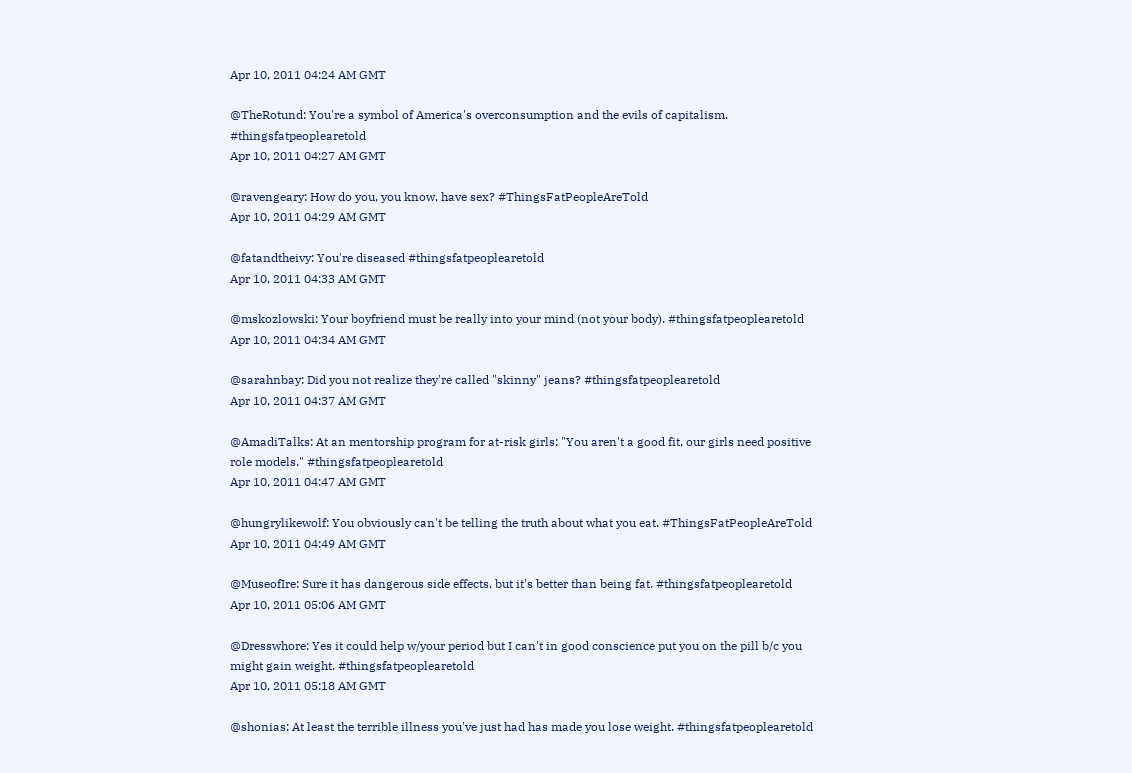Apr 10, 2011 04:24 AM GMT

@TheRotund: You're a symbol of America's overconsumption and the evils of capitalism. #thingsfatpeoplearetold
Apr 10, 2011 04:27 AM GMT

@ravengeary: How do you, you know, have sex? #ThingsFatPeopleAreTold
Apr 10, 2011 04:29 AM GMT

@fatandtheivy: You're diseased #thingsfatpeoplearetold
Apr 10, 2011 04:33 AM GMT

@mskozlowski: Your boyfriend must be really into your mind (not your body). #thingsfatpeoplearetold
Apr 10, 2011 04:34 AM GMT

@sarahnbay: Did you not realize they're called "skinny" jeans? #thingsfatpeoplearetold
Apr 10, 2011 04:37 AM GMT

@AmadiTalks: At an mentorship program for at-risk girls: "You aren't a good fit, our girls need positive role models." #thingsfatpeoplearetold
Apr 10, 2011 04:47 AM GMT

@hungrylikewolf: You obviously can't be telling the truth about what you eat. #ThingsFatPeopleAreTold
Apr 10, 2011 04:49 AM GMT

@MuseofIre: Sure it has dangerous side effects, but it's better than being fat. #thingsfatpeoplearetold
Apr 10, 2011 05:06 AM GMT

@Dresswhore: Yes it could help w/your period but I can't in good conscience put you on the pill b/c you might gain weight. #thingsfatpeoplearetold
Apr 10, 2011 05:18 AM GMT

@shonias: At least the terrible illness you've just had has made you lose weight. #thingsfatpeoplearetold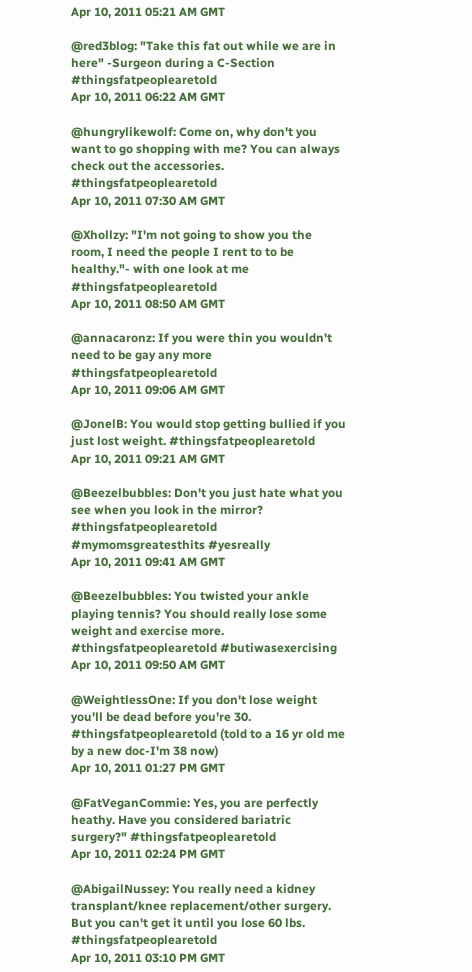Apr 10, 2011 05:21 AM GMT

@red3blog: "Take this fat out while we are in here" -Surgeon during a C-Section #thingsfatpeoplearetold
Apr 10, 2011 06:22 AM GMT

@hungrylikewolf: Come on, why don't you want to go shopping with me? You can always check out the accessories. #thingsfatpeoplearetold
Apr 10, 2011 07:30 AM GMT

@Xhollzy: "I'm not going to show you the room, I need the people I rent to to be healthy."- with one look at me #thingsfatpeoplearetold
Apr 10, 2011 08:50 AM GMT

@annacaronz: If you were thin you wouldn't need to be gay any more #thingsfatpeoplearetold
Apr 10, 2011 09:06 AM GMT

@JonelB: You would stop getting bullied if you just lost weight. #thingsfatpeoplearetold
Apr 10, 2011 09:21 AM GMT

@Beezelbubbles: Don't you just hate what you see when you look in the mirror? #thingsfatpeoplearetold #mymomsgreatesthits #yesreally
Apr 10, 2011 09:41 AM GMT

@Beezelbubbles: You twisted your ankle playing tennis? You should really lose some weight and exercise more. #thingsfatpeoplearetold #butiwasexercising
Apr 10, 2011 09:50 AM GMT

@WeightlessOne: If you don't lose weight you'll be dead before you're 30. #thingsfatpeoplearetold (told to a 16 yr old me by a new doc-I'm 38 now)
Apr 10, 2011 01:27 PM GMT

@FatVeganCommie: Yes, you are perfectly heathy. Have you considered bariatric surgery?" #thingsfatpeoplearetold
Apr 10, 2011 02:24 PM GMT

@AbigailNussey: You really need a kidney transplant/knee replacement/other surgery. But you can't get it until you lose 60 lbs. #thingsfatpeoplearetold
Apr 10, 2011 03:10 PM GMT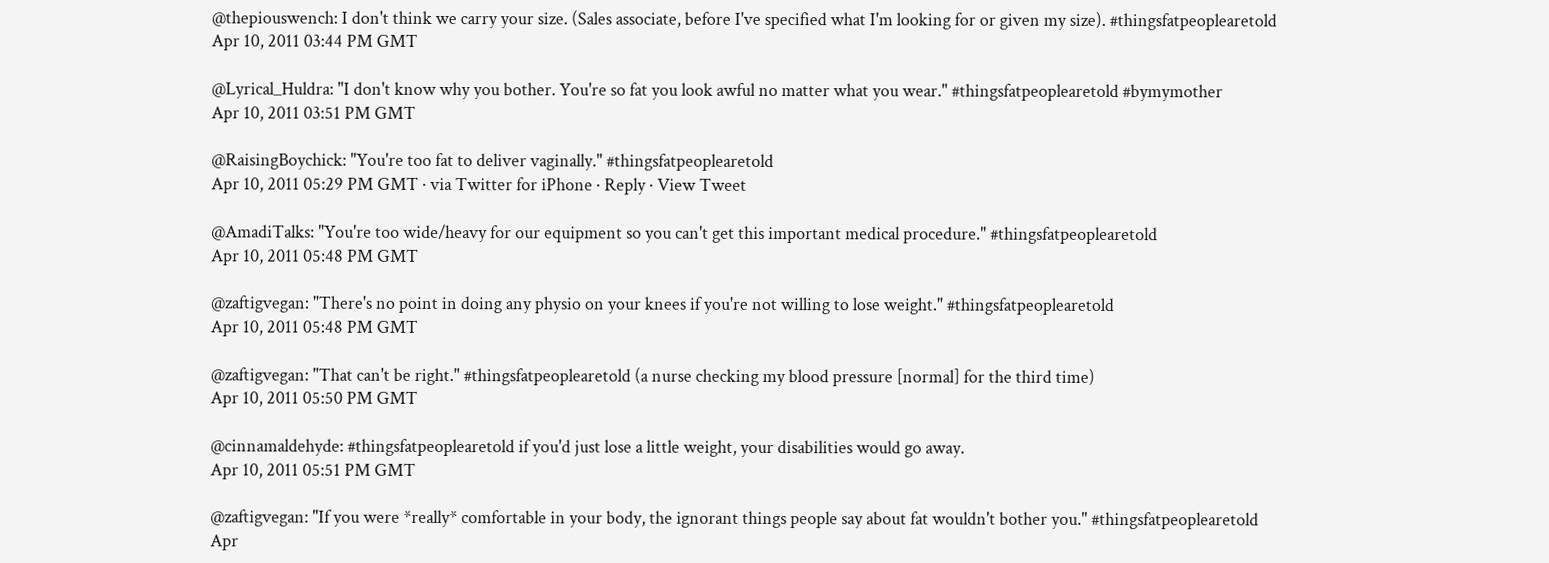@thepiouswench: I don't think we carry your size. (Sales associate, before I've specified what I'm looking for or given my size). #thingsfatpeoplearetold
Apr 10, 2011 03:44 PM GMT

@Lyrical_Huldra: "I don't know why you bother. You're so fat you look awful no matter what you wear." #thingsfatpeoplearetold #bymymother
Apr 10, 2011 03:51 PM GMT

@RaisingBoychick: "You're too fat to deliver vaginally." #thingsfatpeoplearetold
Apr 10, 2011 05:29 PM GMT · via Twitter for iPhone · Reply · View Tweet

@AmadiTalks: "You're too wide/heavy for our equipment so you can't get this important medical procedure." #thingsfatpeoplearetold
Apr 10, 2011 05:48 PM GMT

@zaftigvegan: "There's no point in doing any physio on your knees if you're not willing to lose weight." #thingsfatpeoplearetold
Apr 10, 2011 05:48 PM GMT

@zaftigvegan: "That can't be right." #thingsfatpeoplearetold (a nurse checking my blood pressure [normal] for the third time)
Apr 10, 2011 05:50 PM GMT

@cinnamaldehyde: #thingsfatpeoplearetold if you'd just lose a little weight, your disabilities would go away.
Apr 10, 2011 05:51 PM GMT

@zaftigvegan: "If you were *really* comfortable in your body, the ignorant things people say about fat wouldn't bother you." #thingsfatpeoplearetold
Apr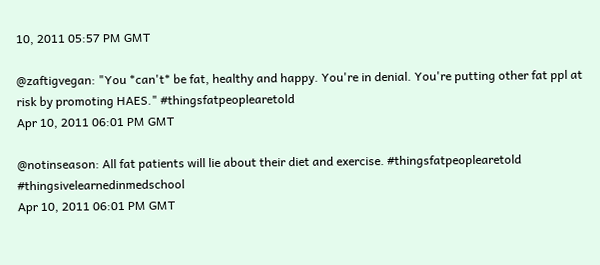10, 2011 05:57 PM GMT

@zaftigvegan: "You *can't* be fat, healthy and happy. You're in denial. You're putting other fat ppl at risk by promoting HAES." #thingsfatpeoplearetold
Apr 10, 2011 06:01 PM GMT

@notinseason: All fat patients will lie about their diet and exercise. #thingsfatpeoplearetold #thingsivelearnedinmedschool
Apr 10, 2011 06:01 PM GMT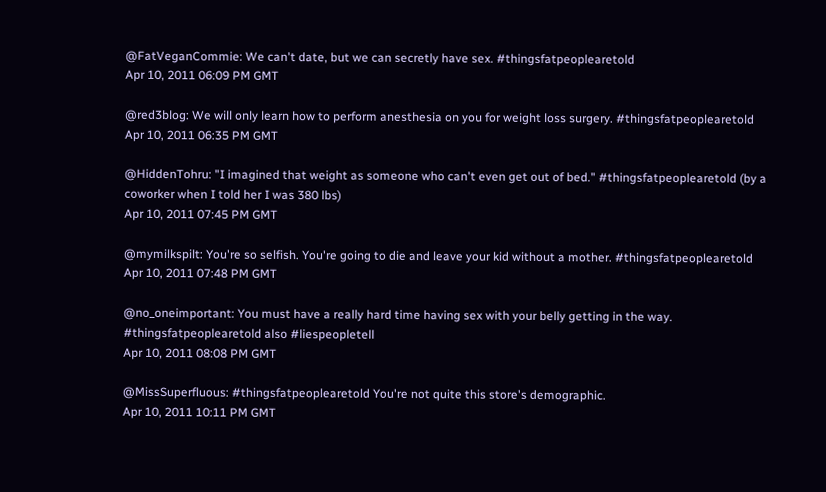@FatVeganCommie: We can't date, but we can secretly have sex. #thingsfatpeoplearetold
Apr 10, 2011 06:09 PM GMT

@red3blog: We will only learn how to perform anesthesia on you for weight loss surgery. #thingsfatpeoplearetold
Apr 10, 2011 06:35 PM GMT

@HiddenTohru: "I imagined that weight as someone who can't even get out of bed." #thingsfatpeoplearetold (by a coworker when I told her I was 380 lbs)
Apr 10, 2011 07:45 PM GMT

@mymilkspilt: You're so selfish. You're going to die and leave your kid without a mother. #thingsfatpeoplearetold
Apr 10, 2011 07:48 PM GMT

@no_oneimportant: You must have a really hard time having sex with your belly getting in the way. #thingsfatpeoplearetold also #liespeopletell
Apr 10, 2011 08:08 PM GMT

@MissSuperfluous: #thingsfatpeoplearetold You're not quite this store's demographic.
Apr 10, 2011 10:11 PM GMT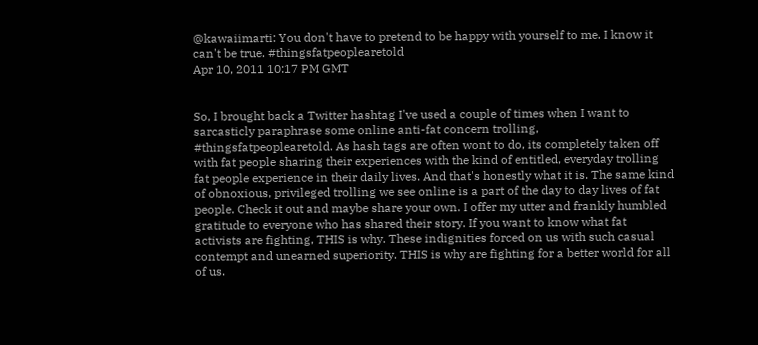@kawaiimarti: You don't have to pretend to be happy with yourself to me. I know it can't be true. #thingsfatpeoplearetold
Apr 10, 2011 10:17 PM GMT


So, I brought back a Twitter hashtag I've used a couple of times when I want to sarcasticly paraphrase some online anti-fat concern trolling, #thingsfatpeoplearetold. As hash tags are often wont to do, its completely taken off with fat people sharing their experiences with the kind of entitled, everyday trolling fat people experience in their daily lives. And that's honestly what it is. The same kind of obnoxious, privileged trolling we see online is a part of the day to day lives of fat people. Check it out and maybe share your own. I offer my utter and frankly humbled gratitude to everyone who has shared their story. If you want to know what fat activists are fighting, THIS is why. These indignities forced on us with such casual contempt and unearned superiority. THIS is why are fighting for a better world for all of us.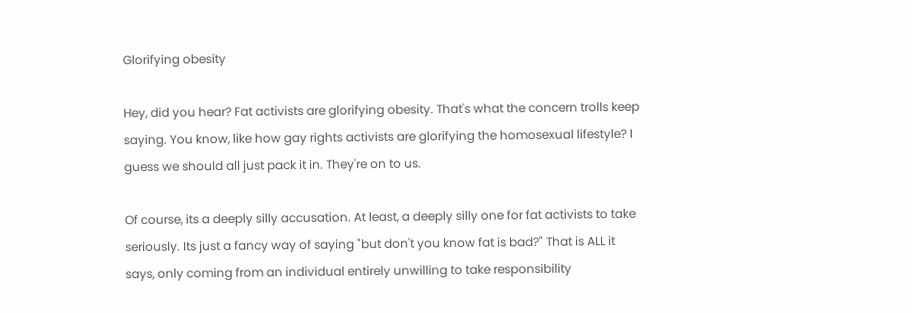Glorifying obesity

Hey, did you hear? Fat activists are glorifying obesity. That's what the concern trolls keep saying. You know, like how gay rights activists are glorifying the homosexual lifestyle? I guess we should all just pack it in. They're on to us.

Of course, its a deeply silly accusation. At least, a deeply silly one for fat activists to take seriously. Its just a fancy way of saying "but don't you know fat is bad?" That is ALL it says, only coming from an individual entirely unwilling to take responsibility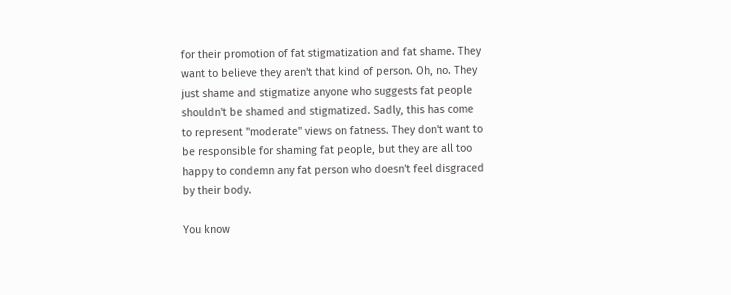for their promotion of fat stigmatization and fat shame. They want to believe they aren't that kind of person. Oh, no. They just shame and stigmatize anyone who suggests fat people shouldn't be shamed and stigmatized. Sadly, this has come to represent "moderate" views on fatness. They don't want to be responsible for shaming fat people, but they are all too happy to condemn any fat person who doesn't feel disgraced by their body.

You know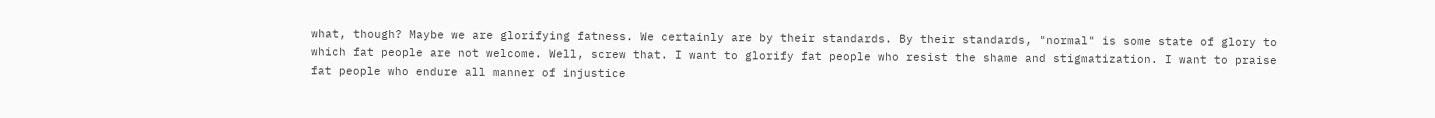what, though? Maybe we are glorifying fatness. We certainly are by their standards. By their standards, "normal" is some state of glory to which fat people are not welcome. Well, screw that. I want to glorify fat people who resist the shame and stigmatization. I want to praise fat people who endure all manner of injustice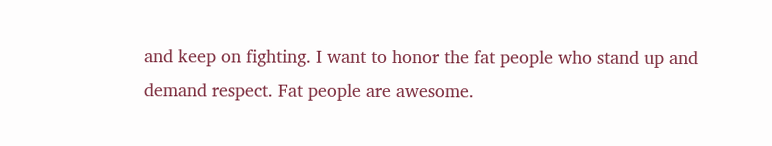and keep on fighting. I want to honor the fat people who stand up and demand respect. Fat people are awesome.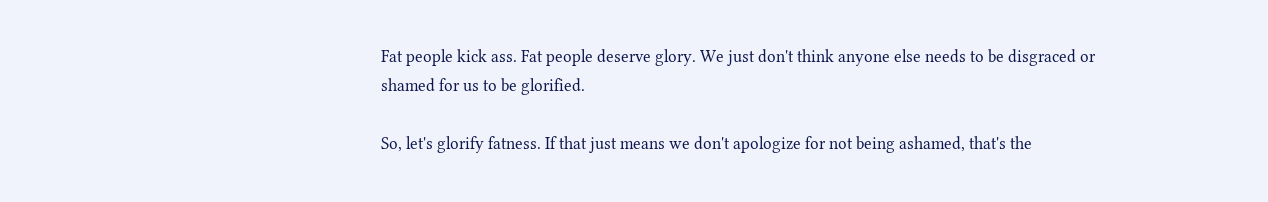Fat people kick ass. Fat people deserve glory. We just don't think anyone else needs to be disgraced or shamed for us to be glorified.

So, let's glorify fatness. If that just means we don't apologize for not being ashamed, that's the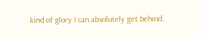kind of glory I can absolutely get behind.